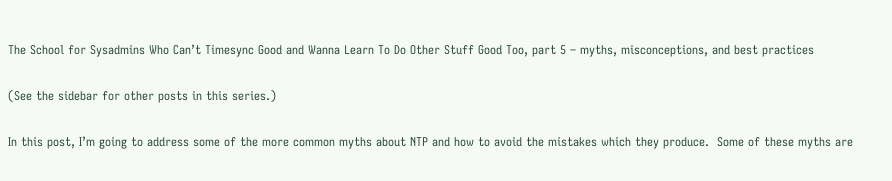The School for Sysadmins Who Can’t Timesync Good and Wanna Learn To Do Other Stuff Good Too, part 5 – myths, misconceptions, and best practices

(See the sidebar for other posts in this series.)

In this post, I’m going to address some of the more common myths about NTP and how to avoid the mistakes which they produce.  Some of these myths are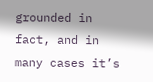grounded in fact, and in many cases it’s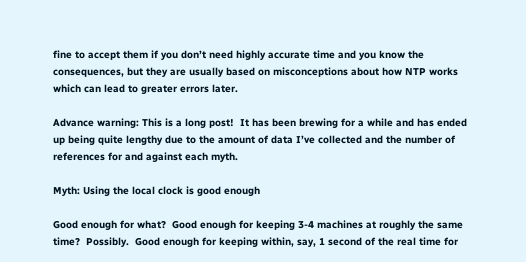fine to accept them if you don’t need highly accurate time and you know the consequences, but they are usually based on misconceptions about how NTP works which can lead to greater errors later.

Advance warning: This is a long post!  It has been brewing for a while and has ended up being quite lengthy due to the amount of data I’ve collected and the number of references for and against each myth.

Myth: Using the local clock is good enough

Good enough for what?  Good enough for keeping 3-4 machines at roughly the same time?  Possibly.  Good enough for keeping within, say, 1 second of the real time for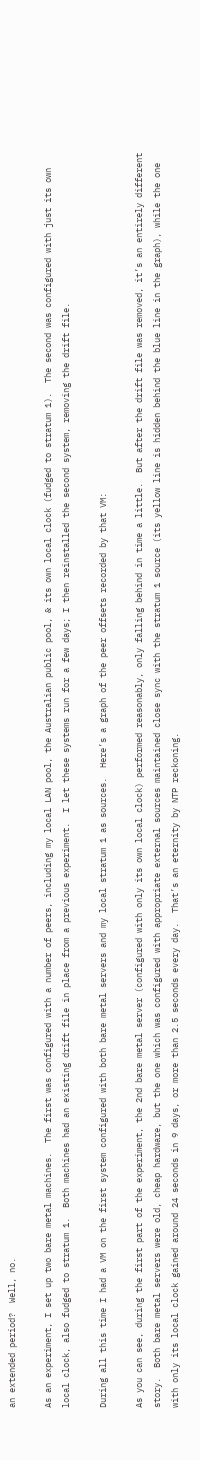an extended period?  Well, no.

As an experiment, I set up two bare metal machines.  The first was configured with a number of peers, including my local LAN pool, the Australian public pool, & its own local clock (fudged to stratum 1).  The second was configured with just its own local clock, also fudged to stratum 1.  Both machines had an existing drift file in place from a previous experiment.  I let these systems run for a few days; I then reinstalled the second system, removing the drift file.

During all this time I had a VM on the first system configured with both bare metal servers and my local stratum 1 as sources.  Here’s a graph of the peer offsets recorded by that VM:

As you can see, during the first part of the experiment, the 2nd bare metal server (configured with only its own local clock) performed reasonably, only falling behind in time a little.  But after the drift file was removed, it’s an entirely different story.  Both bare metal servers were old, cheap hardware, but the one which was configured with appropriate external sources maintained close sync with the stratum 1 source (its yellow line is hidden behind the blue line in the graph), while the one with only its local clock gained around 24 seconds in 9 days, or more than 2.5 seconds every day.  That’s an eternity by NTP reckoning.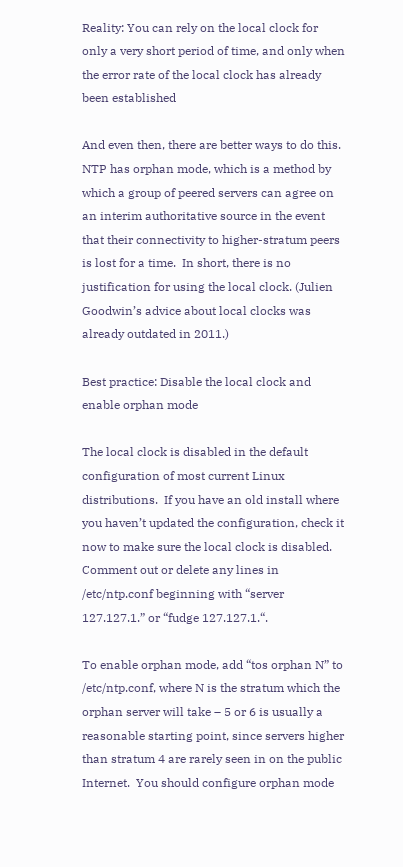Reality: You can rely on the local clock for only a very short period of time, and only when the error rate of the local clock has already been established

And even then, there are better ways to do this.  NTP has orphan mode, which is a method by which a group of peered servers can agree on an interim authoritative source in the event that their connectivity to higher-stratum peers is lost for a time.  In short, there is no justification for using the local clock. (Julien Goodwin’s advice about local clocks was already outdated in 2011.)

Best practice: Disable the local clock and enable orphan mode

The local clock is disabled in the default configuration of most current Linux distributions.  If you have an old install where you haven’t updated the configuration, check it now to make sure the local clock is disabled.  Comment out or delete any lines in /etc/ntp.conf beginning with “server 127.127.1.” or “fudge 127.127.1.“.

To enable orphan mode, add “tos orphan N” to /etc/ntp.conf, where N is the stratum which the orphan server will take – 5 or 6 is usually a reasonable starting point, since servers higher than stratum 4 are rarely seen in on the public Internet.  You should configure orphan mode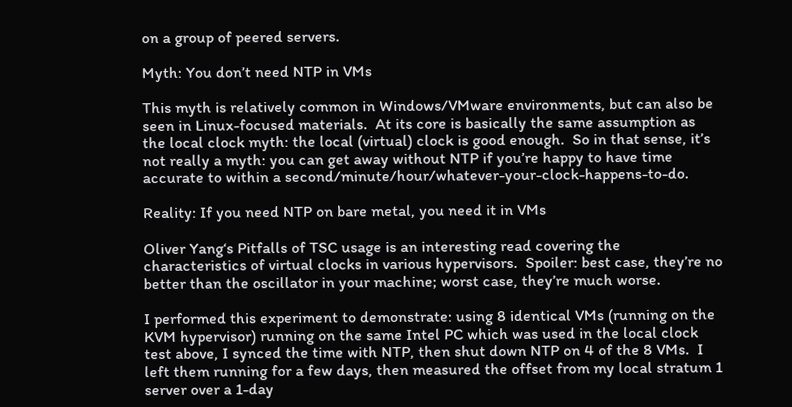on a group of peered servers.

Myth: You don’t need NTP in VMs

This myth is relatively common in Windows/VMware environments, but can also be seen in Linux-focused materials.  At its core is basically the same assumption as the local clock myth: the local (virtual) clock is good enough.  So in that sense, it’s not really a myth: you can get away without NTP if you’re happy to have time accurate to within a second/minute/hour/whatever-your-clock-happens-to-do.

Reality: If you need NTP on bare metal, you need it in VMs

Oliver Yang‘s Pitfalls of TSC usage is an interesting read covering the characteristics of virtual clocks in various hypervisors.  Spoiler: best case, they’re no better than the oscillator in your machine; worst case, they’re much worse.

I performed this experiment to demonstrate: using 8 identical VMs (running on the KVM hypervisor) running on the same Intel PC which was used in the local clock test above, I synced the time with NTP, then shut down NTP on 4 of the 8 VMs.  I left them running for a few days, then measured the offset from my local stratum 1 server over a 1-day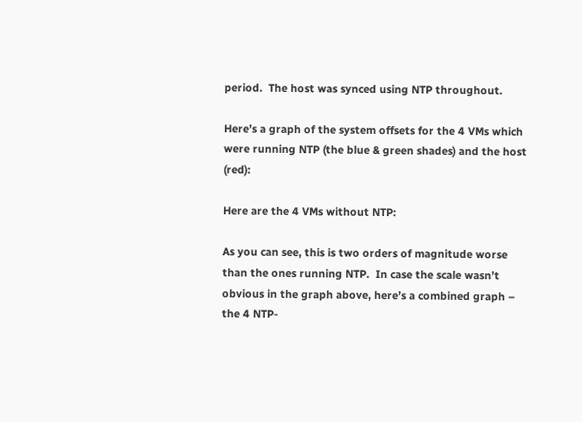period.  The host was synced using NTP throughout.

Here’s a graph of the system offsets for the 4 VMs which were running NTP (the blue & green shades) and the host (red):

Here are the 4 VMs without NTP:

As you can see, this is two orders of magnitude worse than the ones running NTP.  In case the scale wasn’t obvious in the graph above, here’s a combined graph – the 4 NTP-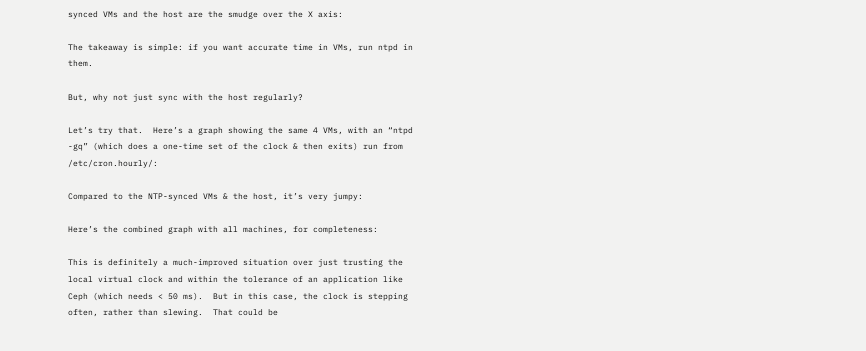synced VMs and the host are the smudge over the X axis:

The takeaway is simple: if you want accurate time in VMs, run ntpd in them.

But, why not just sync with the host regularly?

Let’s try that.  Here’s a graph showing the same 4 VMs, with an “ntpd -gq” (which does a one-time set of the clock & then exits) run from /etc/cron.hourly/:

Compared to the NTP-synced VMs & the host, it’s very jumpy:

Here’s the combined graph with all machines, for completeness:

This is definitely a much-improved situation over just trusting the local virtual clock and within the tolerance of an application like Ceph (which needs < 50 ms).  But in this case, the clock is stepping often, rather than slewing.  That could be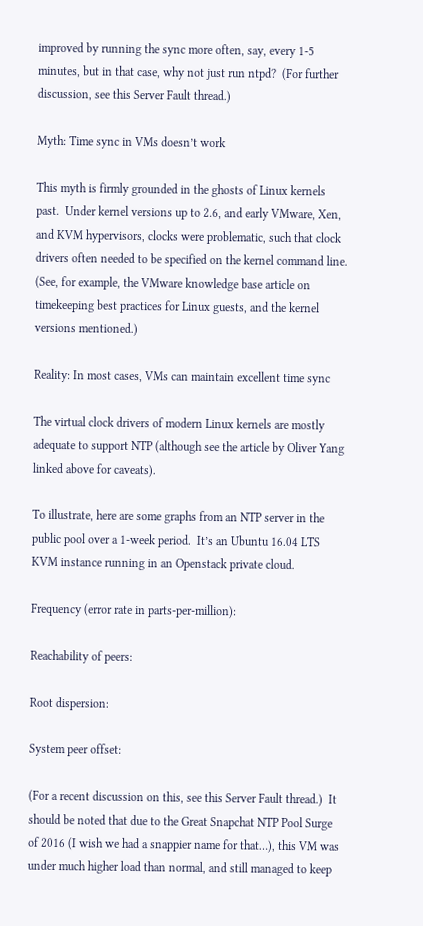improved by running the sync more often, say, every 1-5 minutes, but in that case, why not just run ntpd?  (For further discussion, see this Server Fault thread.)

Myth: Time sync in VMs doesn’t work

This myth is firmly grounded in the ghosts of Linux kernels past.  Under kernel versions up to 2.6, and early VMware, Xen, and KVM hypervisors, clocks were problematic, such that clock drivers often needed to be specified on the kernel command line.  (See, for example, the VMware knowledge base article on timekeeping best practices for Linux guests, and the kernel versions mentioned.)

Reality: In most cases, VMs can maintain excellent time sync

The virtual clock drivers of modern Linux kernels are mostly adequate to support NTP (although see the article by Oliver Yang linked above for caveats).

To illustrate, here are some graphs from an NTP server in the public pool over a 1-week period.  It’s an Ubuntu 16.04 LTS KVM instance running in an Openstack private cloud.

Frequency (error rate in parts-per-million):

Reachability of peers:

Root dispersion:

System peer offset:

(For a recent discussion on this, see this Server Fault thread.)  It should be noted that due to the Great Snapchat NTP Pool Surge of 2016 (I wish we had a snappier name for that…), this VM was under much higher load than normal, and still managed to keep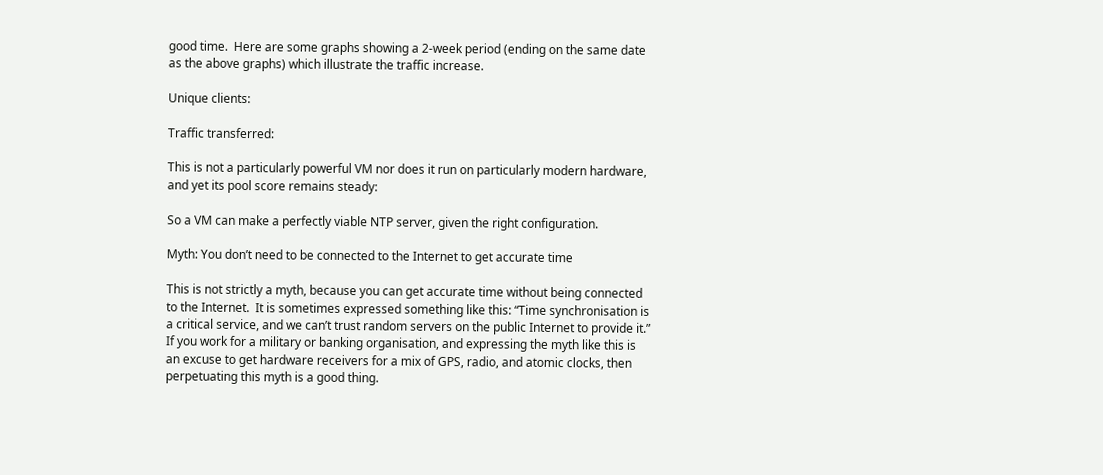good time.  Here are some graphs showing a 2-week period (ending on the same date as the above graphs) which illustrate the traffic increase.

Unique clients:

Traffic transferred:

This is not a particularly powerful VM nor does it run on particularly modern hardware, and yet its pool score remains steady:

So a VM can make a perfectly viable NTP server, given the right configuration.

Myth: You don’t need to be connected to the Internet to get accurate time

This is not strictly a myth, because you can get accurate time without being connected to the Internet.  It is sometimes expressed something like this: “Time synchronisation is a critical service, and we can’t trust random servers on the public Internet to provide it.”  If you work for a military or banking organisation, and expressing the myth like this is an excuse to get hardware receivers for a mix of GPS, radio, and atomic clocks, then perpetuating this myth is a good thing.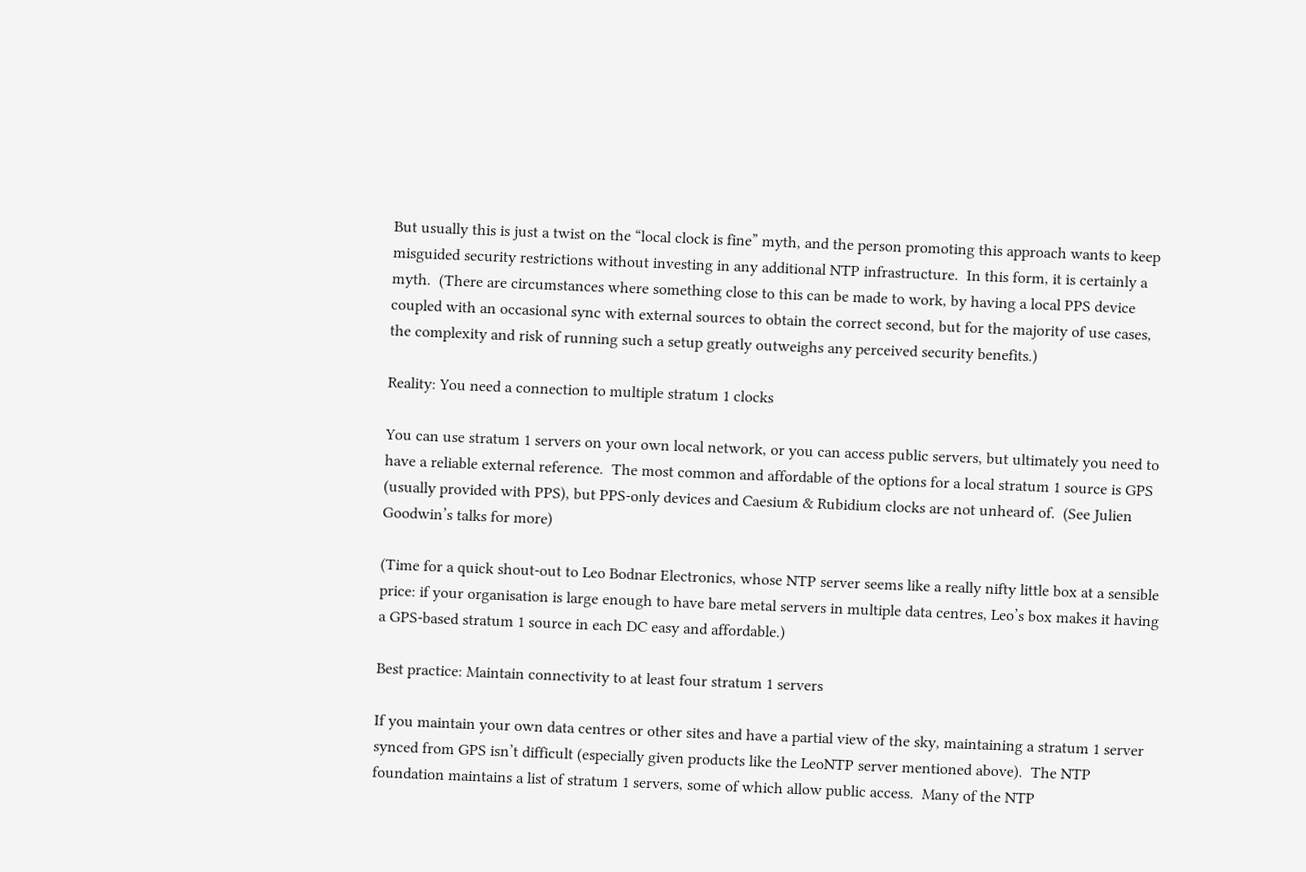But usually this is just a twist on the “local clock is fine” myth, and the person promoting this approach wants to keep misguided security restrictions without investing in any additional NTP infrastructure.  In this form, it is certainly a myth.  (There are circumstances where something close to this can be made to work, by having a local PPS device coupled with an occasional sync with external sources to obtain the correct second, but for the majority of use cases, the complexity and risk of running such a setup greatly outweighs any perceived security benefits.)

Reality: You need a connection to multiple stratum 1 clocks

You can use stratum 1 servers on your own local network, or you can access public servers, but ultimately you need to have a reliable external reference.  The most common and affordable of the options for a local stratum 1 source is GPS (usually provided with PPS), but PPS-only devices and Caesium & Rubidium clocks are not unheard of.  (See Julien Goodwin’s talks for more)

(Time for a quick shout-out to Leo Bodnar Electronics, whose NTP server seems like a really nifty little box at a sensible price: if your organisation is large enough to have bare metal servers in multiple data centres, Leo’s box makes it having a GPS-based stratum 1 source in each DC easy and affordable.)

Best practice: Maintain connectivity to at least four stratum 1 servers

If you maintain your own data centres or other sites and have a partial view of the sky, maintaining a stratum 1 server synced from GPS isn’t difficult (especially given products like the LeoNTP server mentioned above).  The NTP foundation maintains a list of stratum 1 servers, some of which allow public access.  Many of the NTP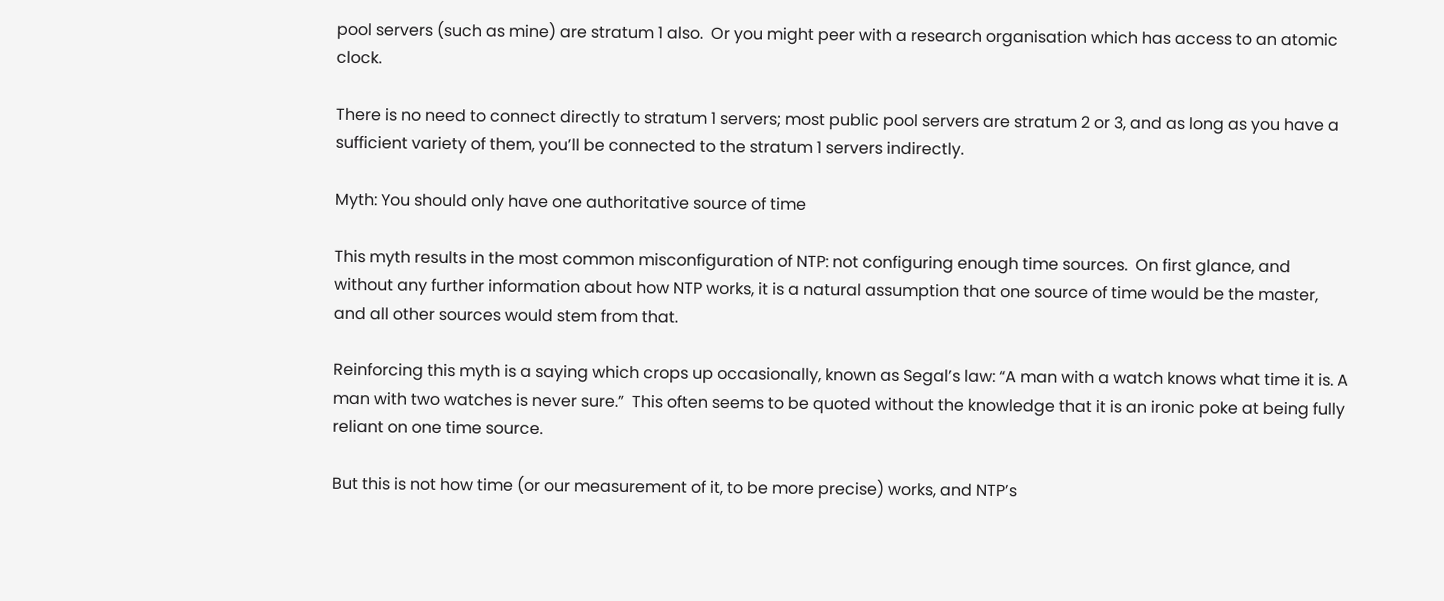pool servers (such as mine) are stratum 1 also.  Or you might peer with a research organisation which has access to an atomic clock.

There is no need to connect directly to stratum 1 servers; most public pool servers are stratum 2 or 3, and as long as you have a sufficient variety of them, you’ll be connected to the stratum 1 servers indirectly.

Myth: You should only have one authoritative source of time

This myth results in the most common misconfiguration of NTP: not configuring enough time sources.  On first glance, and without any further information about how NTP works, it is a natural assumption that one source of time would be the master, and all other sources would stem from that.

Reinforcing this myth is a saying which crops up occasionally, known as Segal’s law: “A man with a watch knows what time it is. A man with two watches is never sure.”  This often seems to be quoted without the knowledge that it is an ironic poke at being fully reliant on one time source.

But this is not how time (or our measurement of it, to be more precise) works, and NTP’s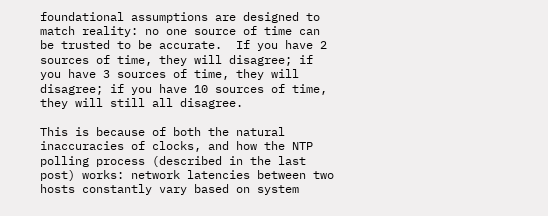foundational assumptions are designed to match reality: no one source of time can be trusted to be accurate.  If you have 2 sources of time, they will disagree; if you have 3 sources of time, they will disagree; if you have 10 sources of time, they will still all disagree.

This is because of both the natural inaccuracies of clocks, and how the NTP polling process (described in the last post) works: network latencies between two hosts constantly vary based on system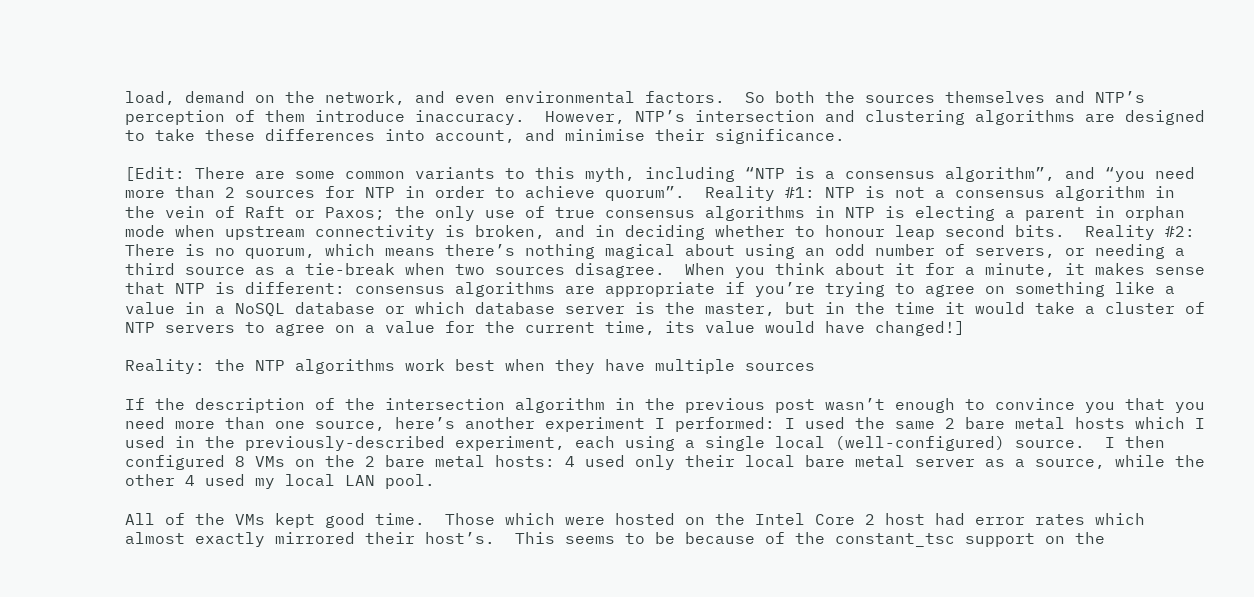load, demand on the network, and even environmental factors.  So both the sources themselves and NTP’s perception of them introduce inaccuracy.  However, NTP’s intersection and clustering algorithms are designed to take these differences into account, and minimise their significance.

[Edit: There are some common variants to this myth, including “NTP is a consensus algorithm”, and “you need more than 2 sources for NTP in order to achieve quorum”.  Reality #1: NTP is not a consensus algorithm in the vein of Raft or Paxos; the only use of true consensus algorithms in NTP is electing a parent in orphan mode when upstream connectivity is broken, and in deciding whether to honour leap second bits.  Reality #2: There is no quorum, which means there’s nothing magical about using an odd number of servers, or needing a third source as a tie-break when two sources disagree.  When you think about it for a minute, it makes sense that NTP is different: consensus algorithms are appropriate if you’re trying to agree on something like a value in a NoSQL database or which database server is the master, but in the time it would take a cluster of NTP servers to agree on a value for the current time, its value would have changed!]

Reality: the NTP algorithms work best when they have multiple sources

If the description of the intersection algorithm in the previous post wasn’t enough to convince you that you need more than one source, here’s another experiment I performed: I used the same 2 bare metal hosts which I used in the previously-described experiment, each using a single local (well-configured) source.  I then configured 8 VMs on the 2 bare metal hosts: 4 used only their local bare metal server as a source, while the other 4 used my local LAN pool.

All of the VMs kept good time.  Those which were hosted on the Intel Core 2 host had error rates which almost exactly mirrored their host’s.  This seems to be because of the constant_tsc support on the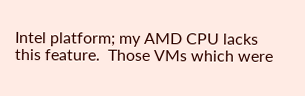Intel platform; my AMD CPU lacks this feature.  Those VMs which were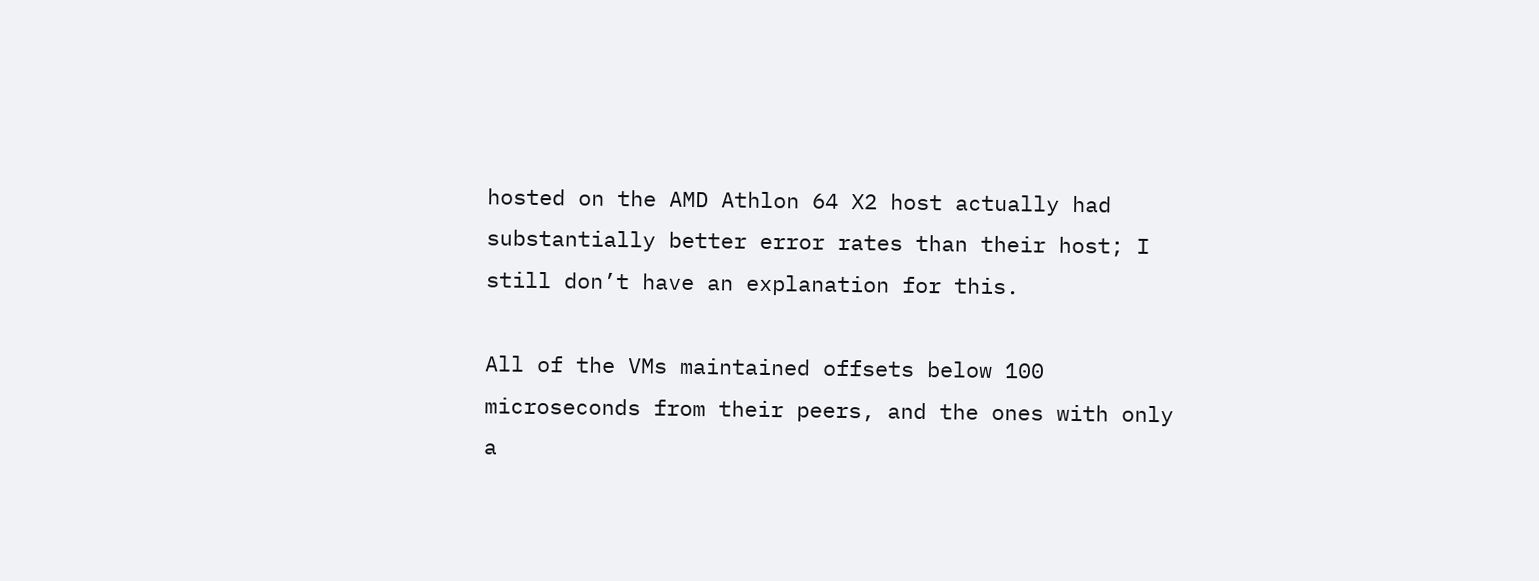hosted on the AMD Athlon 64 X2 host actually had substantially better error rates than their host; I still don’t have an explanation for this.

All of the VMs maintained offsets below 100 microseconds from their peers, and the ones with only a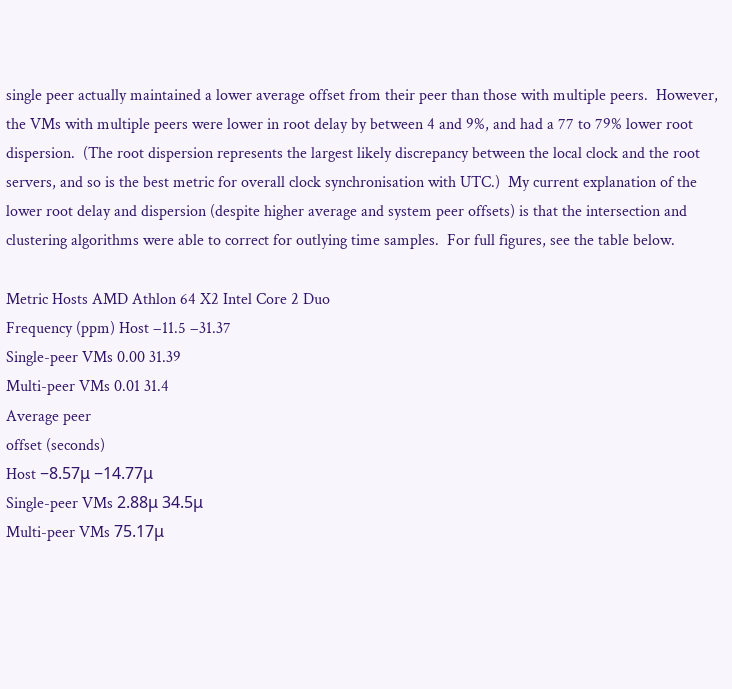single peer actually maintained a lower average offset from their peer than those with multiple peers.  However, the VMs with multiple peers were lower in root delay by between 4 and 9%, and had a 77 to 79% lower root dispersion.  (The root dispersion represents the largest likely discrepancy between the local clock and the root servers, and so is the best metric for overall clock synchronisation with UTC.)  My current explanation of the lower root delay and dispersion (despite higher average and system peer offsets) is that the intersection and clustering algorithms were able to correct for outlying time samples.  For full figures, see the table below.

Metric Hosts AMD Athlon 64 X2 Intel Core 2 Duo
Frequency (ppm) Host −11.5 −31.37
Single-peer VMs 0.00 31.39
Multi-peer VMs 0.01 31.4
Average peer
offset (seconds)
Host −8.57μ −14.77μ
Single-peer VMs 2.88μ 34.5μ
Multi-peer VMs 75.17μ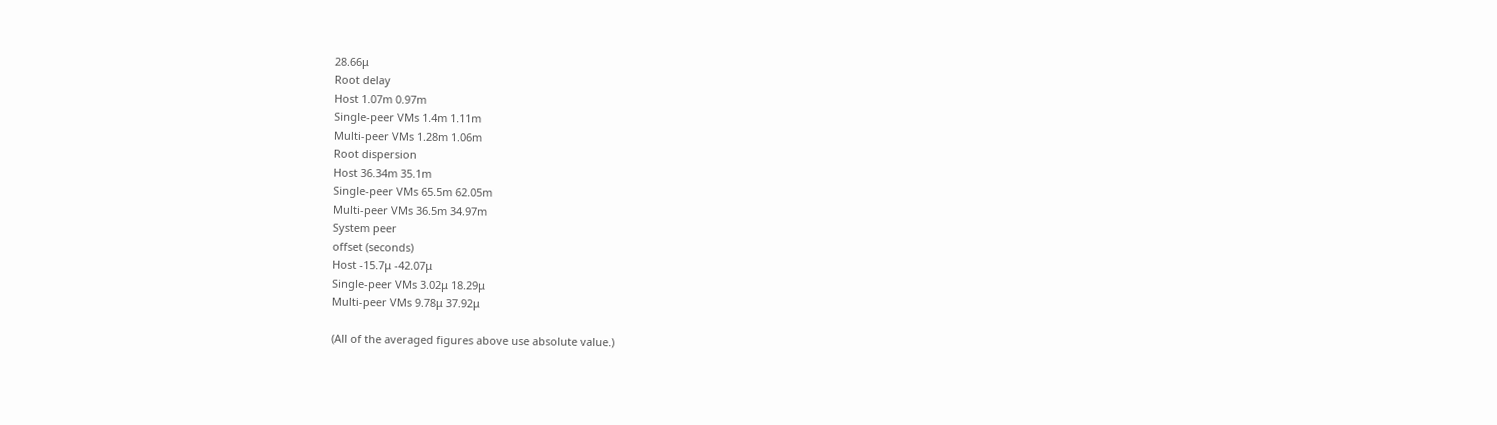28.66μ
Root delay
Host 1.07m 0.97m
Single-peer VMs 1.4m 1.11m
Multi-peer VMs 1.28m 1.06m
Root dispersion
Host 36.34m 35.1m
Single-peer VMs 65.5m 62.05m
Multi-peer VMs 36.5m 34.97m
System peer
offset (seconds)
Host -15.7μ -42.07μ
Single-peer VMs 3.02μ 18.29μ
Multi-peer VMs 9.78μ 37.92μ

(All of the averaged figures above use absolute value.)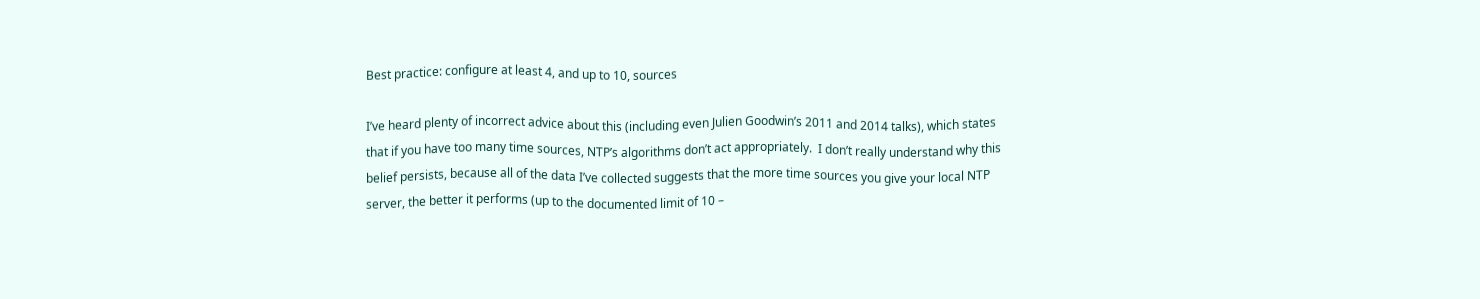Best practice: configure at least 4, and up to 10, sources

I’ve heard plenty of incorrect advice about this (including even Julien Goodwin’s 2011 and 2014 talks), which states that if you have too many time sources, NTP’s algorithms don’t act appropriately.  I don’t really understand why this belief persists, because all of the data I’ve collected suggests that the more time sources you give your local NTP server, the better it performs (up to the documented limit of 10 –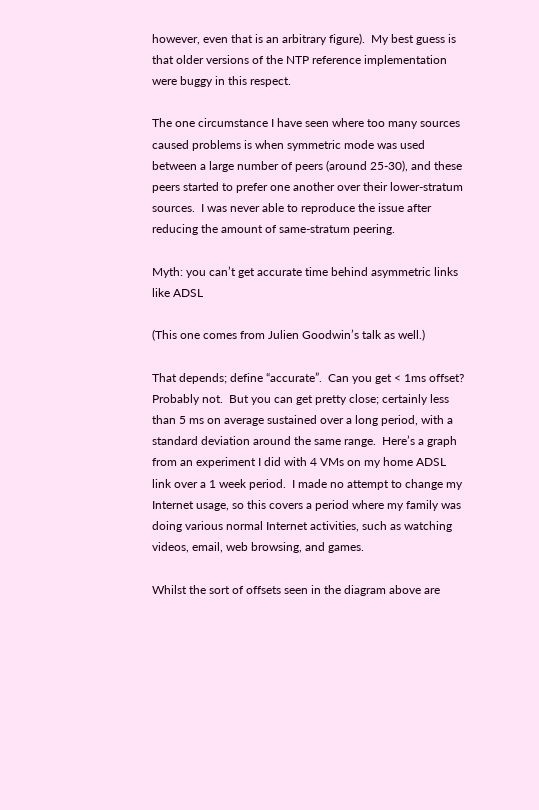however, even that is an arbitrary figure).  My best guess is that older versions of the NTP reference implementation were buggy in this respect.

The one circumstance I have seen where too many sources caused problems is when symmetric mode was used between a large number of peers (around 25-30), and these peers started to prefer one another over their lower-stratum sources.  I was never able to reproduce the issue after reducing the amount of same-stratum peering.

Myth: you can’t get accurate time behind asymmetric links like ADSL

(This one comes from Julien Goodwin’s talk as well.)

That depends; define “accurate”.  Can you get < 1ms offset?  Probably not.  But you can get pretty close; certainly less than 5 ms on average sustained over a long period, with a standard deviation around the same range.  Here’s a graph from an experiment I did with 4 VMs on my home ADSL link over a 1 week period.  I made no attempt to change my Internet usage, so this covers a period where my family was doing various normal Internet activities, such as watching videos, email, web browsing, and games.

Whilst the sort of offsets seen in the diagram above are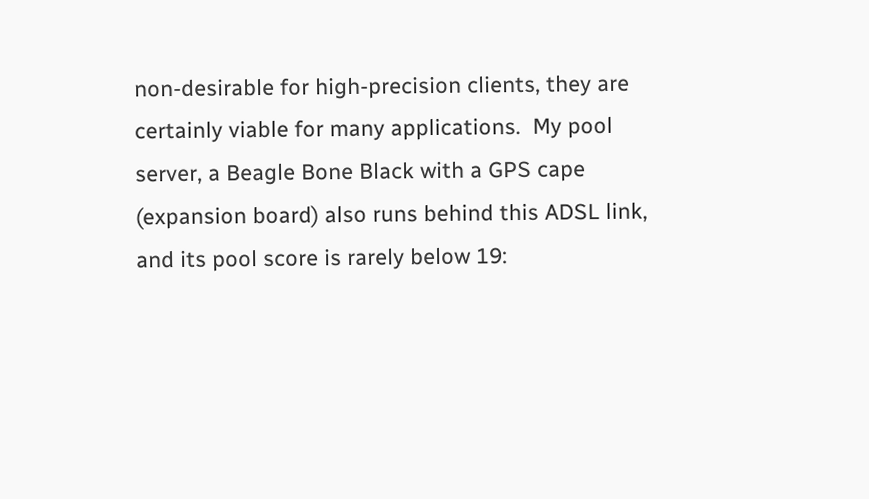non-desirable for high-precision clients, they are certainly viable for many applications.  My pool server, a Beagle Bone Black with a GPS cape (expansion board) also runs behind this ADSL link, and its pool score is rarely below 19: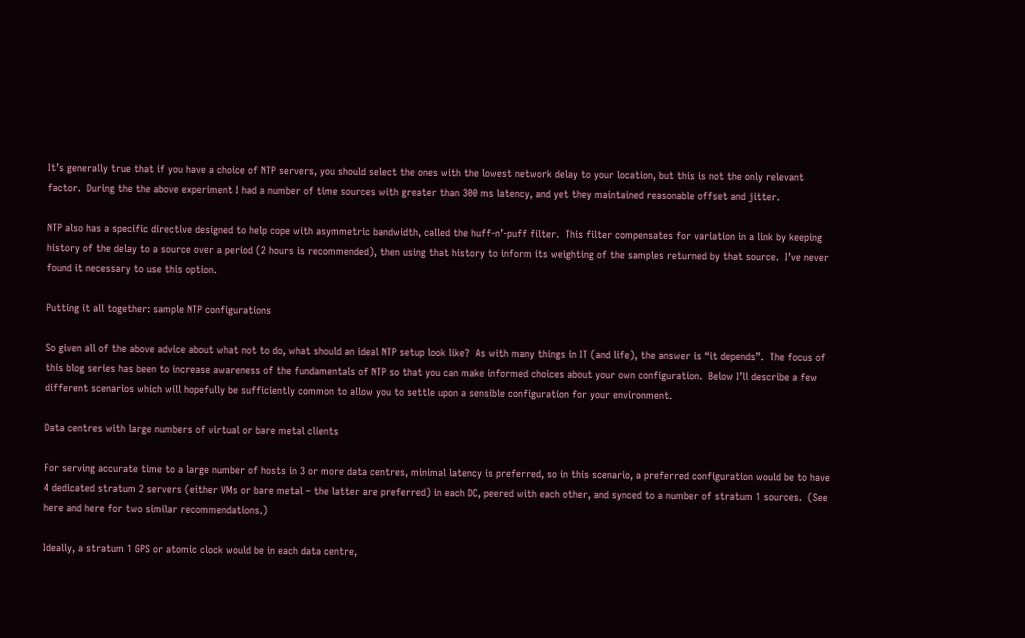It’s generally true that if you have a choice of NTP servers, you should select the ones with the lowest network delay to your location, but this is not the only relevant factor.  During the the above experiment I had a number of time sources with greater than 300 ms latency, and yet they maintained reasonable offset and jitter.

NTP also has a specific directive designed to help cope with asymmetric bandwidth, called the huff-n’-puff filter.  This filter compensates for variation in a link by keeping history of the delay to a source over a period (2 hours is recommended), then using that history to inform its weighting of the samples returned by that source.  I’ve never found it necessary to use this option.

Putting it all together: sample NTP configurations

So given all of the above advice about what not to do, what should an ideal NTP setup look like?  As with many things in IT (and life), the answer is “it depends”.  The focus of this blog series has been to increase awareness of the fundamentals of NTP so that you can make informed choices about your own configuration.  Below I’ll describe a few different scenarios which will hopefully be sufficiently common to allow you to settle upon a sensible configuration for your environment.

Data centres with large numbers of virtual or bare metal clients

For serving accurate time to a large number of hosts in 3 or more data centres, minimal latency is preferred, so in this scenario, a preferred configuration would be to have 4 dedicated stratum 2 servers (either VMs or bare metal – the latter are preferred) in each DC, peered with each other, and synced to a number of stratum 1 sources.  (See here and here for two similar recommendations.)

Ideally, a stratum 1 GPS or atomic clock would be in each data centre,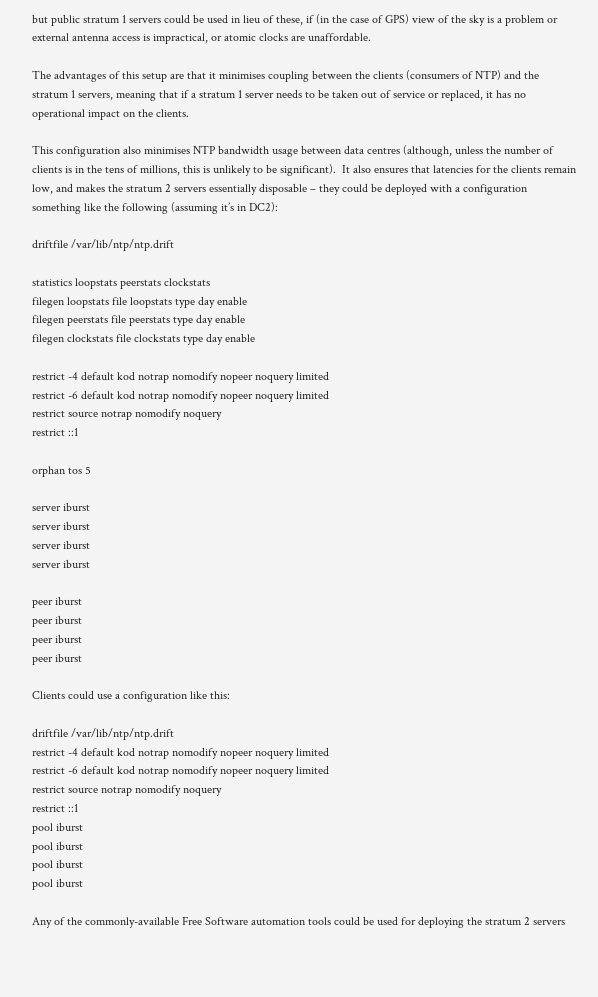but public stratum 1 servers could be used in lieu of these, if (in the case of GPS) view of the sky is a problem or external antenna access is impractical, or atomic clocks are unaffordable.

The advantages of this setup are that it minimises coupling between the clients (consumers of NTP) and the stratum 1 servers, meaning that if a stratum 1 server needs to be taken out of service or replaced, it has no operational impact on the clients.

This configuration also minimises NTP bandwidth usage between data centres (although, unless the number of clients is in the tens of millions, this is unlikely to be significant).  It also ensures that latencies for the clients remain low, and makes the stratum 2 servers essentially disposable – they could be deployed with a configuration something like the following (assuming it’s in DC2):

driftfile /var/lib/ntp/ntp.drift

statistics loopstats peerstats clockstats
filegen loopstats file loopstats type day enable
filegen peerstats file peerstats type day enable
filegen clockstats file clockstats type day enable

restrict -4 default kod notrap nomodify nopeer noquery limited
restrict -6 default kod notrap nomodify nopeer noquery limited
restrict source notrap nomodify noquery
restrict ::1

orphan tos 5

server iburst
server iburst
server iburst
server iburst

peer iburst
peer iburst
peer iburst
peer iburst

Clients could use a configuration like this:

driftfile /var/lib/ntp/ntp.drift
restrict -4 default kod notrap nomodify nopeer noquery limited
restrict -6 default kod notrap nomodify nopeer noquery limited
restrict source notrap nomodify noquery
restrict ::1
pool iburst
pool iburst
pool iburst
pool iburst

Any of the commonly-available Free Software automation tools could be used for deploying the stratum 2 servers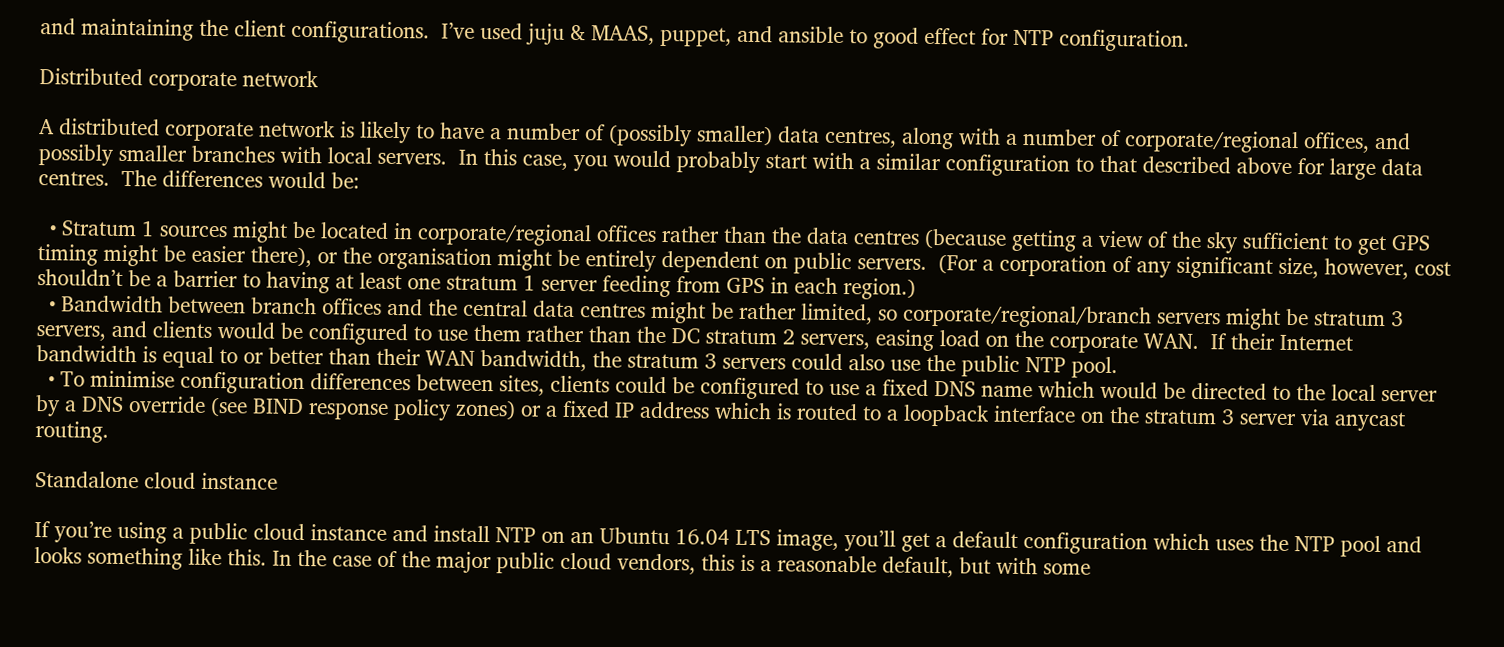and maintaining the client configurations.  I’ve used juju & MAAS, puppet, and ansible to good effect for NTP configuration.

Distributed corporate network

A distributed corporate network is likely to have a number of (possibly smaller) data centres, along with a number of corporate/regional offices, and possibly smaller branches with local servers.  In this case, you would probably start with a similar configuration to that described above for large data centres.  The differences would be:

  • Stratum 1 sources might be located in corporate/regional offices rather than the data centres (because getting a view of the sky sufficient to get GPS timing might be easier there), or the organisation might be entirely dependent on public servers.  (For a corporation of any significant size, however, cost shouldn’t be a barrier to having at least one stratum 1 server feeding from GPS in each region.)
  • Bandwidth between branch offices and the central data centres might be rather limited, so corporate/regional/branch servers might be stratum 3 servers, and clients would be configured to use them rather than the DC stratum 2 servers, easing load on the corporate WAN.  If their Internet bandwidth is equal to or better than their WAN bandwidth, the stratum 3 servers could also use the public NTP pool.
  • To minimise configuration differences between sites, clients could be configured to use a fixed DNS name which would be directed to the local server by a DNS override (see BIND response policy zones) or a fixed IP address which is routed to a loopback interface on the stratum 3 server via anycast routing.

Standalone cloud instance

If you’re using a public cloud instance and install NTP on an Ubuntu 16.04 LTS image, you’ll get a default configuration which uses the NTP pool and looks something like this. In the case of the major public cloud vendors, this is a reasonable default, but with some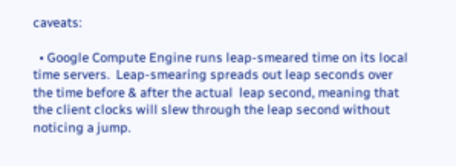caveats:

  • Google Compute Engine runs leap-smeared time on its local time servers.  Leap-smearing spreads out leap seconds over the time before & after the actual  leap second, meaning that the client clocks will slew through the leap second without noticing a jump.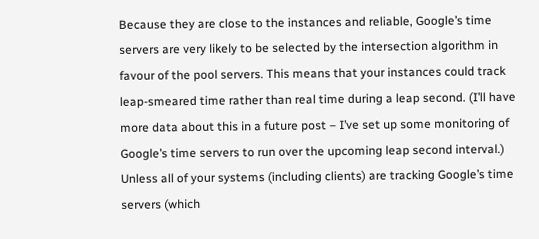Because they are close to the instances and reliable, Google’s time servers are very likely to be selected by the intersection algorithm in favour of the pool servers. This means that your instances could track leap-smeared time rather than real time during a leap second. (I’ll have more data about this in a future post – I’ve set up some monitoring of Google’s time servers to run over the upcoming leap second interval.) Unless all of your systems (including clients) are tracking Google’s time servers (which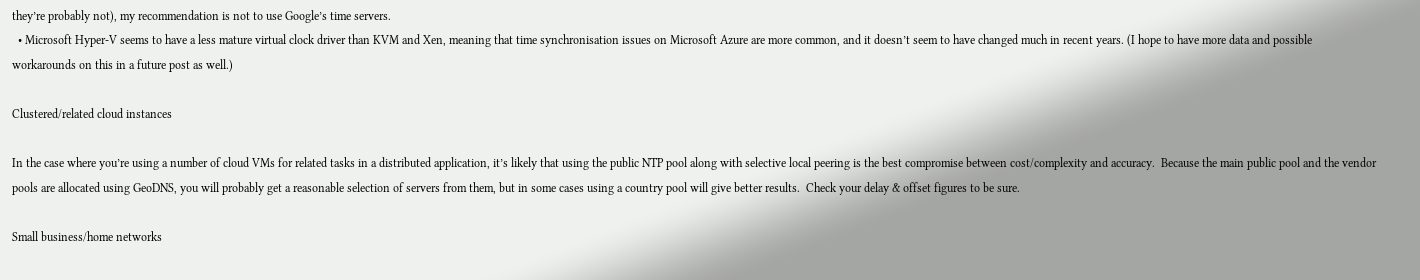they’re probably not), my recommendation is not to use Google’s time servers.
  • Microsoft Hyper-V seems to have a less mature virtual clock driver than KVM and Xen, meaning that time synchronisation issues on Microsoft Azure are more common, and it doesn’t seem to have changed much in recent years. (I hope to have more data and possible workarounds on this in a future post as well.)

Clustered/related cloud instances

In the case where you’re using a number of cloud VMs for related tasks in a distributed application, it’s likely that using the public NTP pool along with selective local peering is the best compromise between cost/complexity and accuracy.  Because the main public pool and the vendor pools are allocated using GeoDNS, you will probably get a reasonable selection of servers from them, but in some cases using a country pool will give better results.  Check your delay & offset figures to be sure.

Small business/home networks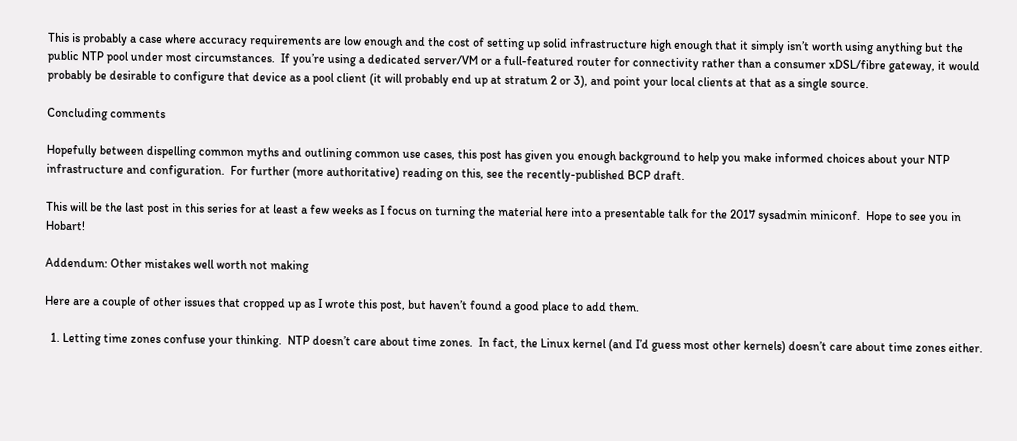This is probably a case where accuracy requirements are low enough and the cost of setting up solid infrastructure high enough that it simply isn’t worth using anything but the public NTP pool under most circumstances.  If you’re using a dedicated server/VM or a full-featured router for connectivity rather than a consumer xDSL/fibre gateway, it would probably be desirable to configure that device as a pool client (it will probably end up at stratum 2 or 3), and point your local clients at that as a single source.

Concluding comments

Hopefully between dispelling common myths and outlining common use cases, this post has given you enough background to help you make informed choices about your NTP infrastructure and configuration.  For further (more authoritative) reading on this, see the recently-published BCP draft.

This will be the last post in this series for at least a few weeks as I focus on turning the material here into a presentable talk for the 2017 sysadmin miniconf.  Hope to see you in Hobart!

Addendum: Other mistakes well worth not making

Here are a couple of other issues that cropped up as I wrote this post, but haven’t found a good place to add them.

  1. Letting time zones confuse your thinking.  NTP doesn’t care about time zones.  In fact, the Linux kernel (and I’d guess most other kernels) doesn’t care about time zones either.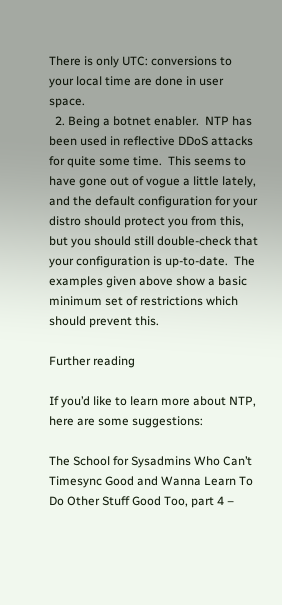There is only UTC: conversions to your local time are done in user space.
  2. Being a botnet enabler.  NTP has been used in reflective DDoS attacks for quite some time.  This seems to have gone out of vogue a little lately, and the default configuration for your distro should protect you from this, but you should still double-check that your configuration is up-to-date.  The examples given above show a basic minimum set of restrictions which should prevent this.

Further reading

If you’d like to learn more about NTP, here are some suggestions:

The School for Sysadmins Who Can’t Timesync Good and Wanna Learn To Do Other Stuff Good Too, part 4 –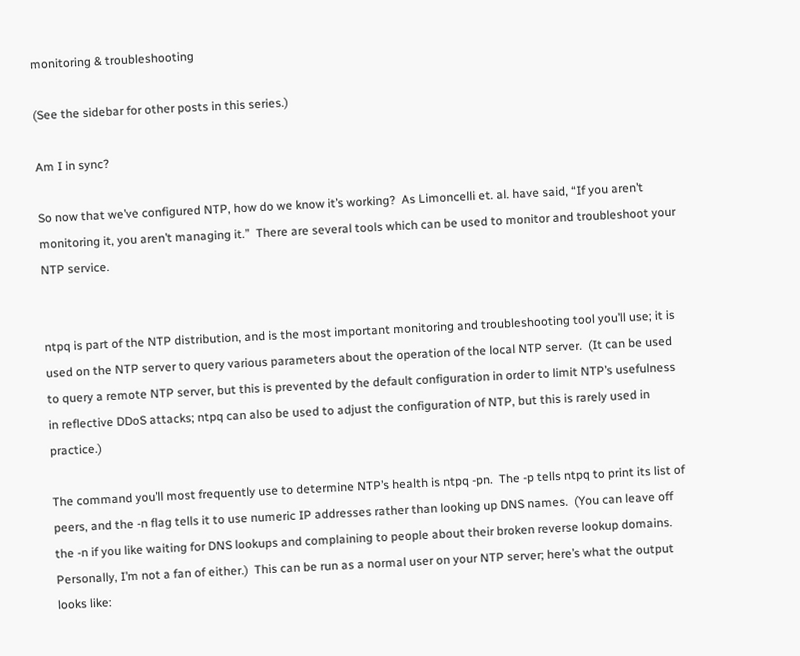monitoring & troubleshooting

(See the sidebar for other posts in this series.)

Am I in sync?

So now that we’ve configured NTP, how do we know it’s working?  As Limoncelli et. al. have said, “If you aren’t monitoring it, you aren’t managing it.”  There are several tools which can be used to monitor and troubleshoot your NTP service.


ntpq is part of the NTP distribution, and is the most important monitoring and troubleshooting tool you’ll use; it is used on the NTP server to query various parameters about the operation of the local NTP server.  (It can be used to query a remote NTP server, but this is prevented by the default configuration in order to limit NTP’s usefulness in reflective DDoS attacks; ntpq can also be used to adjust the configuration of NTP, but this is rarely used in practice.)

The command you’ll most frequently use to determine NTP’s health is ntpq -pn.  The -p tells ntpq to print its list of peers, and the -n flag tells it to use numeric IP addresses rather than looking up DNS names.  (You can leave off the -n if you like waiting for DNS lookups and complaining to people about their broken reverse lookup domains.  Personally, I’m not a fan of either.)  This can be run as a normal user on your NTP server; here’s what the output looks like: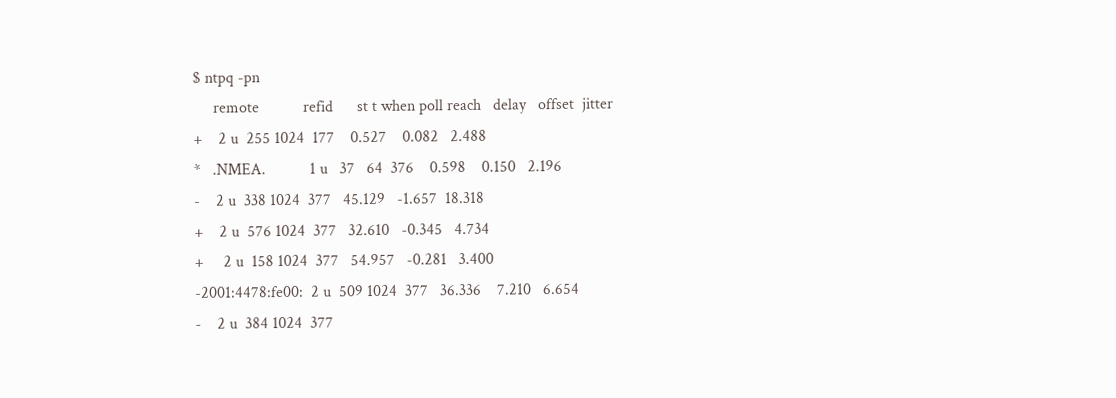$ ntpq -pn
     remote           refid      st t when poll reach   delay   offset  jitter
+    2 u  255 1024  177    0.527    0.082   2.488
*   .NMEA.           1 u   37   64  376    0.598    0.150   2.196
-    2 u  338 1024  377   45.129   -1.657  18.318
+    2 u  576 1024  377   32.610   -0.345   4.734
+     2 u  158 1024  377   54.957   -0.281   3.400
-2001:4478:fe00:  2 u  509 1024  377   36.336    7.210   6.654
-    2 u  384 1024  377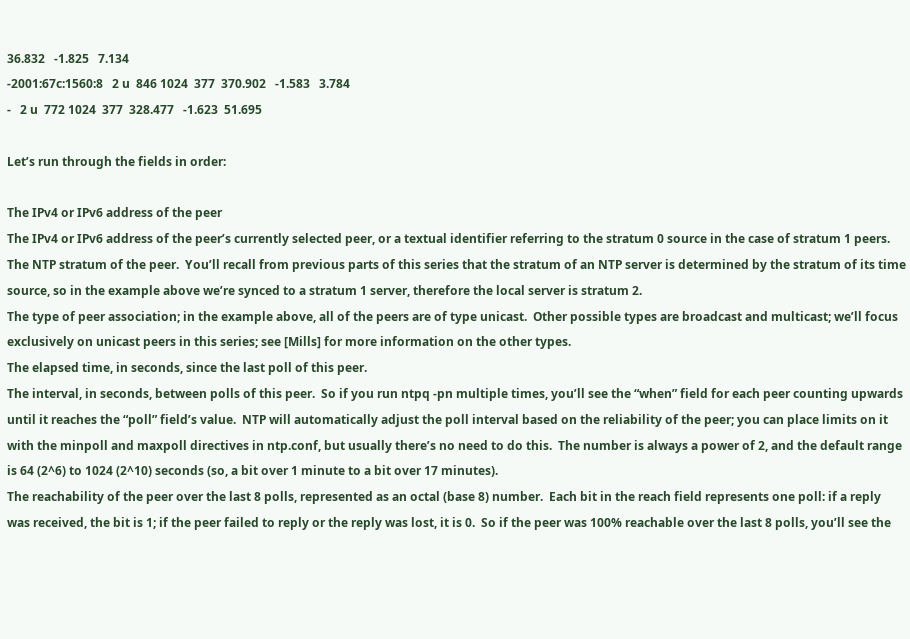36.832   -1.825   7.134
-2001:67c:1560:8   2 u  846 1024  377  370.902   -1.583   3.784
-   2 u  772 1024  377  328.477   -1.623  51.695

Let’s run through the fields in order:

The IPv4 or IPv6 address of the peer
The IPv4 or IPv6 address of the peer’s currently selected peer, or a textual identifier referring to the stratum 0 source in the case of stratum 1 peers.
The NTP stratum of the peer.  You’ll recall from previous parts of this series that the stratum of an NTP server is determined by the stratum of its time source, so in the example above we’re synced to a stratum 1 server, therefore the local server is stratum 2.
The type of peer association; in the example above, all of the peers are of type unicast.  Other possible types are broadcast and multicast; we’ll focus exclusively on unicast peers in this series; see [Mills] for more information on the other types.
The elapsed time, in seconds, since the last poll of this peer.
The interval, in seconds, between polls of this peer.  So if you run ntpq -pn multiple times, you’ll see the “when” field for each peer counting upwards until it reaches the “poll” field’s value.  NTP will automatically adjust the poll interval based on the reliability of the peer; you can place limits on it with the minpoll and maxpoll directives in ntp.conf, but usually there’s no need to do this.  The number is always a power of 2, and the default range is 64 (2^6) to 1024 (2^10) seconds (so, a bit over 1 minute to a bit over 17 minutes).
The reachability of the peer over the last 8 polls, represented as an octal (base 8) number.  Each bit in the reach field represents one poll: if a reply was received, the bit is 1; if the peer failed to reply or the reply was lost, it is 0.  So if the peer was 100% reachable over the last 8 polls, you’ll see the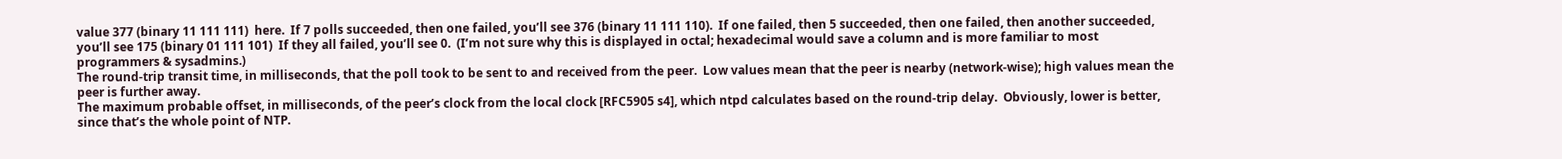value 377 (binary 11 111 111)  here.  If 7 polls succeeded, then one failed, you’ll see 376 (binary 11 111 110).  If one failed, then 5 succeeded, then one failed, then another succeeded, you’ll see 175 (binary 01 111 101)  If they all failed, you’ll see 0.  (I’m not sure why this is displayed in octal; hexadecimal would save a column and is more familiar to most programmers & sysadmins.)
The round-trip transit time, in milliseconds, that the poll took to be sent to and received from the peer.  Low values mean that the peer is nearby (network-wise); high values mean the peer is further away.
The maximum probable offset, in milliseconds, of the peer’s clock from the local clock [RFC5905 s4], which ntpd calculates based on the round-trip delay.  Obviously, lower is better, since that’s the whole point of NTP.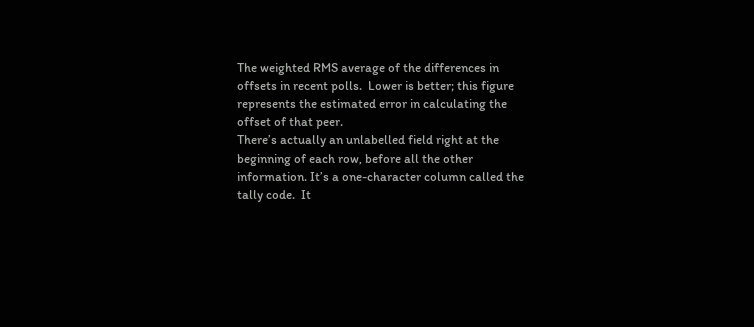The weighted RMS average of the differences in offsets in recent polls.  Lower is better; this figure represents the estimated error in calculating the offset of that peer.
There’s actually an unlabelled field right at the beginning of each row, before all the other information. It’s a one-character column called the tally code.  It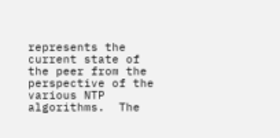represents the current state of the peer from the perspective of the various NTP algorithms.  The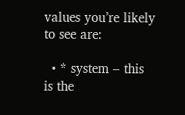values you’re likely to see are:

  • * system – this is the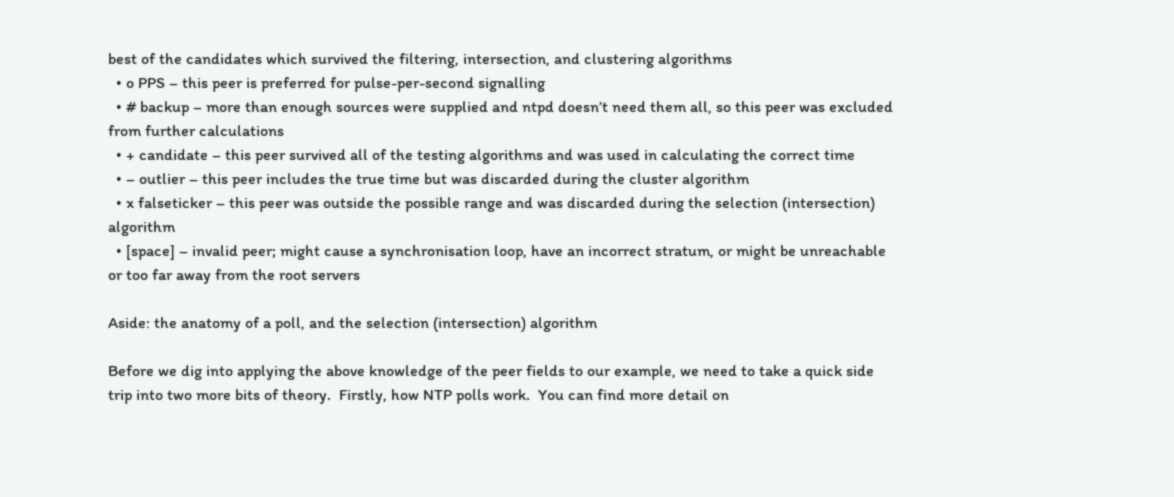best of the candidates which survived the filtering, intersection, and clustering algorithms
  • o PPS – this peer is preferred for pulse-per-second signalling
  • # backup – more than enough sources were supplied and ntpd doesn’t need them all, so this peer was excluded from further calculations
  • + candidate – this peer survived all of the testing algorithms and was used in calculating the correct time
  • – outlier – this peer includes the true time but was discarded during the cluster algorithm
  • x falseticker – this peer was outside the possible range and was discarded during the selection (intersection) algorithm
  • [space] – invalid peer; might cause a synchronisation loop, have an incorrect stratum, or might be unreachable or too far away from the root servers

Aside: the anatomy of a poll, and the selection (intersection) algorithm

Before we dig into applying the above knowledge of the peer fields to our example, we need to take a quick side trip into two more bits of theory.  Firstly, how NTP polls work.  You can find more detail on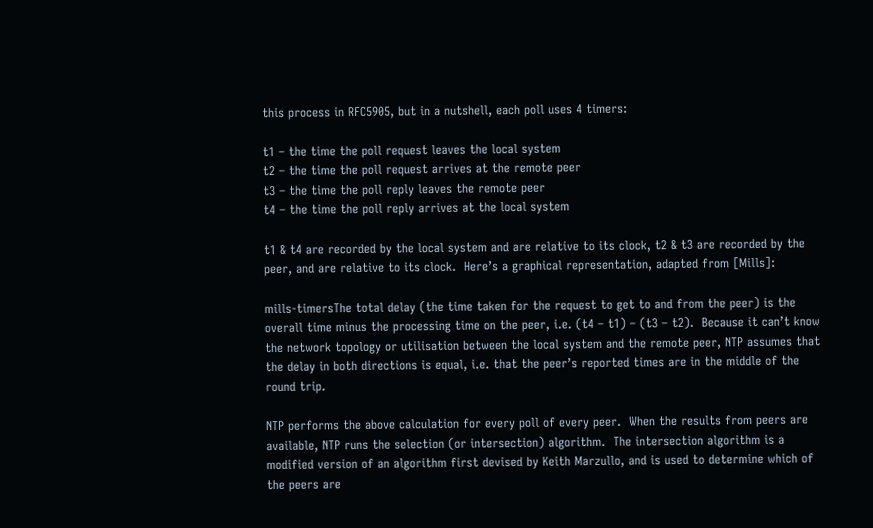this process in RFC5905, but in a nutshell, each poll uses 4 timers:

t1 – the time the poll request leaves the local system
t2 – the time the poll request arrives at the remote peer
t3 – the time the poll reply leaves the remote peer
t4 – the time the poll reply arrives at the local system

t1 & t4 are recorded by the local system and are relative to its clock, t2 & t3 are recorded by the peer, and are relative to its clock.  Here’s a graphical representation, adapted from [Mills]:

mills-timersThe total delay (the time taken for the request to get to and from the peer) is the overall time minus the processing time on the peer, i.e. (t4 – t1) – (t3 – t2).  Because it can’t know the network topology or utilisation between the local system and the remote peer, NTP assumes that the delay in both directions is equal, i.e. that the peer’s reported times are in the middle of the round trip.

NTP performs the above calculation for every poll of every peer.  When the results from peers are available, NTP runs the selection (or intersection) algorithm.  The intersection algorithm is a modified version of an algorithm first devised by Keith Marzullo, and is used to determine which of the peers are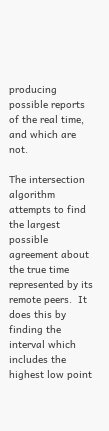producing possible reports of the real time, and which are not.

The intersection algorithm attempts to find the largest possible agreement about the true time represented by its remote peers.  It does this by finding the interval which includes the highest low point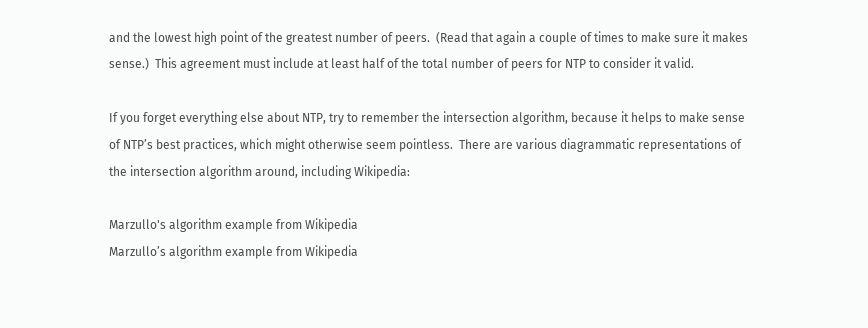and the lowest high point of the greatest number of peers.  (Read that again a couple of times to make sure it makes sense.)  This agreement must include at least half of the total number of peers for NTP to consider it valid.

If you forget everything else about NTP, try to remember the intersection algorithm, because it helps to make sense of NTP’s best practices, which might otherwise seem pointless.  There are various diagrammatic representations of the intersection algorithm around, including Wikipedia:

Marzullo's algorithm example from Wikipedia
Marzullo’s algorithm example from Wikipedia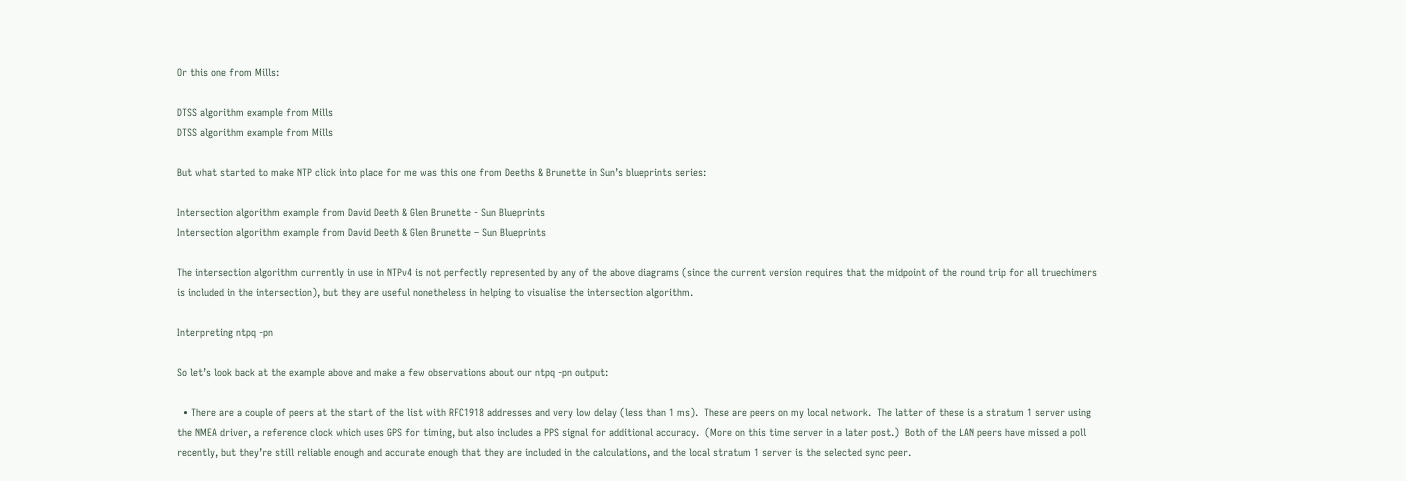Or this one from Mills:

DTSS algorithm example from Mills
DTSS algorithm example from Mills

But what started to make NTP click into place for me was this one from Deeths & Brunette in Sun’s blueprints series:

Intersection algorithm example from David Deeth & Glen Brunette - Sun Blueprints
Intersection algorithm example from David Deeth & Glen Brunette – Sun Blueprints

The intersection algorithm currently in use in NTPv4 is not perfectly represented by any of the above diagrams (since the current version requires that the midpoint of the round trip for all truechimers is included in the intersection), but they are useful nonetheless in helping to visualise the intersection algorithm.

Interpreting ntpq -pn

So let’s look back at the example above and make a few observations about our ntpq -pn output:

  • There are a couple of peers at the start of the list with RFC1918 addresses and very low delay (less than 1 ms).  These are peers on my local network.  The latter of these is a stratum 1 server using the NMEA driver, a reference clock which uses GPS for timing, but also includes a PPS signal for additional accuracy.  (More on this time server in a later post.)  Both of the LAN peers have missed a poll recently, but they’re still reliable enough and accurate enough that they are included in the calculations, and the local stratum 1 server is the selected sync peer.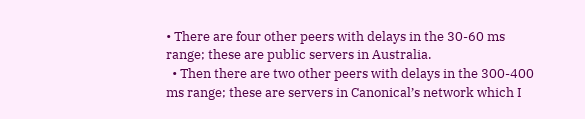• There are four other peers with delays in the 30-60 ms range; these are public servers in Australia.
  • Then there are two other peers with delays in the 300-400 ms range; these are servers in Canonical’s network which I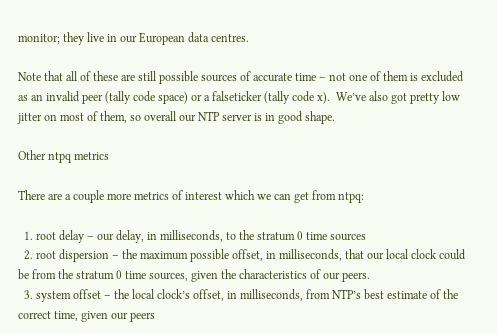monitor; they live in our European data centres.

Note that all of these are still possible sources of accurate time – not one of them is excluded as an invalid peer (tally code space) or a falseticker (tally code x).  We’ve also got pretty low jitter on most of them, so overall our NTP server is in good shape.

Other ntpq metrics

There are a couple more metrics of interest which we can get from ntpq:

  1. root delay – our delay, in milliseconds, to the stratum 0 time sources
  2. root dispersion – the maximum possible offset, in milliseconds, that our local clock could be from the stratum 0 time sources, given the characteristics of our peers.
  3. system offset – the local clock’s offset, in milliseconds, from NTP’s best estimate of the correct time, given our peers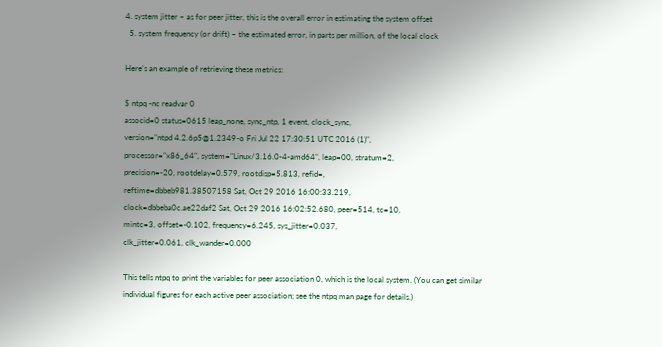4. system jitter – as for peer jitter, this is the overall error in estimating the system offset
  5. system frequency (or drift) – the estimated error, in parts per million, of the local clock

Here’s an example of retrieving these metrics:

$ ntpq -nc readvar 0
associd=0 status=0615 leap_none, sync_ntp, 1 event, clock_sync,
version="ntpd 4.2.6p5@1.2349-o Fri Jul 22 17:30:51 UTC 2016 (1)",
processor="x86_64", system="Linux/3.16.0-4-amd64", leap=00, stratum=2,
precision=-20, rootdelay=0.579, rootdisp=5.813, refid=,
reftime=dbbeb981.38507158 Sat, Oct 29 2016 16:00:33.219,
clock=dbbeba0c.ae22daf2 Sat, Oct 29 2016 16:02:52.680, peer=514, tc=10,
mintc=3, offset=-0.102, frequency=6.245, sys_jitter=0.037,
clk_jitter=0.061, clk_wander=0.000

This tells ntpq to print the variables for peer association 0, which is the local system. (You can get similar individual figures for each active peer association; see the ntpq man page for details.)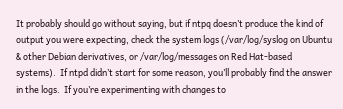It probably should go without saying, but if ntpq doesn’t produce the kind of output you were expecting, check the system logs (/var/log/syslog on Ubuntu & other Debian derivatives, or /var/log/messages on Red Hat-based systems).  If ntpd didn’t start for some reason, you’ll probably find the answer in the logs.  If you’re experimenting with changes to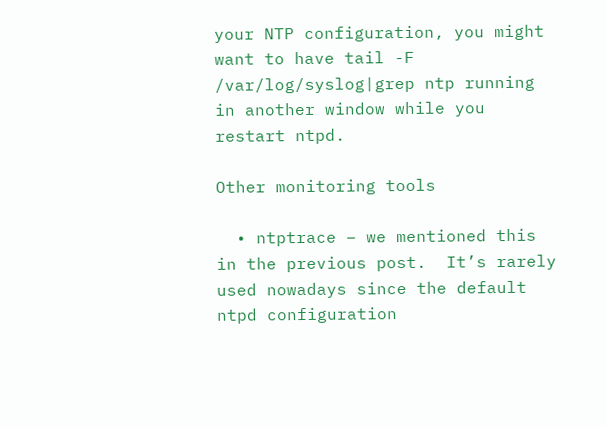your NTP configuration, you might want to have tail -F /var/log/syslog|grep ntp running in another window while you restart ntpd.

Other monitoring tools

  • ntptrace – we mentioned this in the previous post.  It’s rarely used nowadays since the default ntpd configuration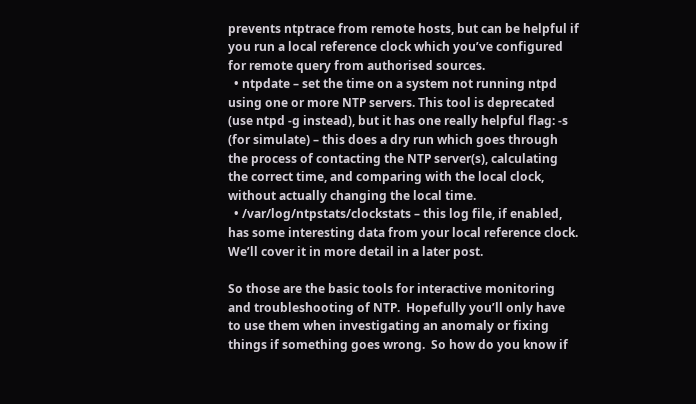prevents ntptrace from remote hosts, but can be helpful if you run a local reference clock which you’ve configured for remote query from authorised sources.
  • ntpdate – set the time on a system not running ntpd using one or more NTP servers. This tool is deprecated (use ntpd -g instead), but it has one really helpful flag: -s (for simulate) – this does a dry run which goes through the process of contacting the NTP server(s), calculating the correct time, and comparing with the local clock, without actually changing the local time.
  • /var/log/ntpstats/clockstats – this log file, if enabled, has some interesting data from your local reference clock.  We’ll cover it in more detail in a later post.

So those are the basic tools for interactive monitoring and troubleshooting of NTP.  Hopefully you’ll only have to use them when investigating an anomaly or fixing things if something goes wrong.  So how do you know if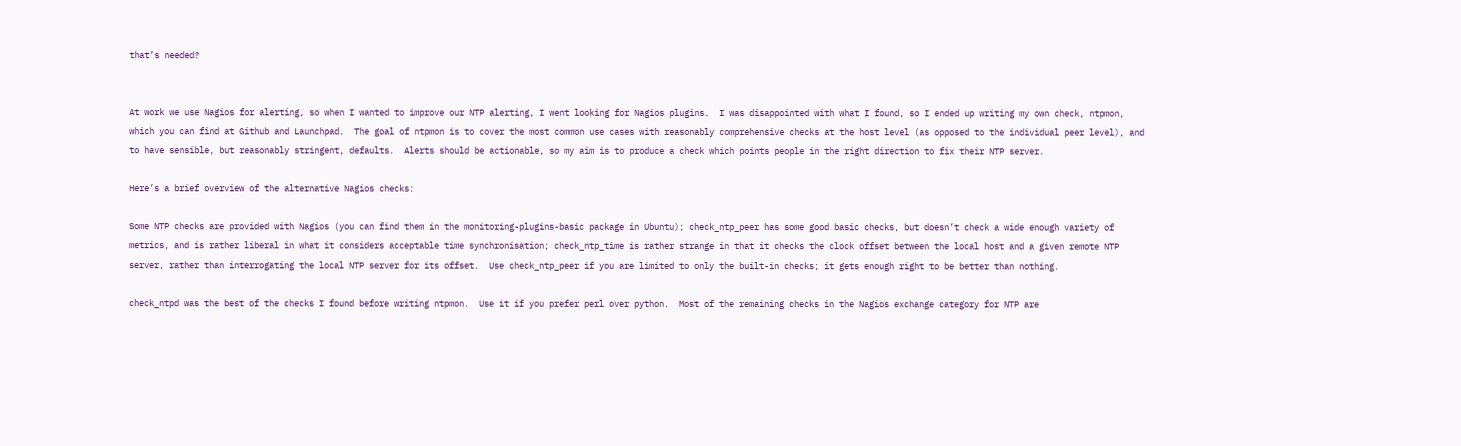that’s needed?


At work we use Nagios for alerting, so when I wanted to improve our NTP alerting, I went looking for Nagios plugins.  I was disappointed with what I found, so I ended up writing my own check, ntpmon, which you can find at Github and Launchpad.  The goal of ntpmon is to cover the most common use cases with reasonably comprehensive checks at the host level (as opposed to the individual peer level), and to have sensible, but reasonably stringent, defaults.  Alerts should be actionable, so my aim is to produce a check which points people in the right direction to fix their NTP server.

Here’s a brief overview of the alternative Nagios checks:

Some NTP checks are provided with Nagios (you can find them in the monitoring-plugins-basic package in Ubuntu); check_ntp_peer has some good basic checks, but doesn’t check a wide enough variety of metrics, and is rather liberal in what it considers acceptable time synchronisation; check_ntp_time is rather strange in that it checks the clock offset between the local host and a given remote NTP server, rather than interrogating the local NTP server for its offset.  Use check_ntp_peer if you are limited to only the built-in checks; it gets enough right to be better than nothing.

check_ntpd was the best of the checks I found before writing ntpmon.  Use it if you prefer perl over python.  Most of the remaining checks in the Nagios exchange category for NTP are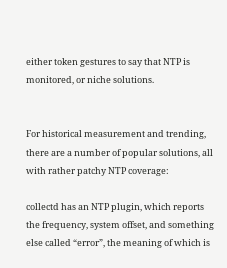either token gestures to say that NTP is monitored, or niche solutions.


For historical measurement and trending, there are a number of popular solutions, all with rather patchy NTP coverage:

collectd has an NTP plugin, which reports the frequency, system offset, and something else called “error”, the meaning of which is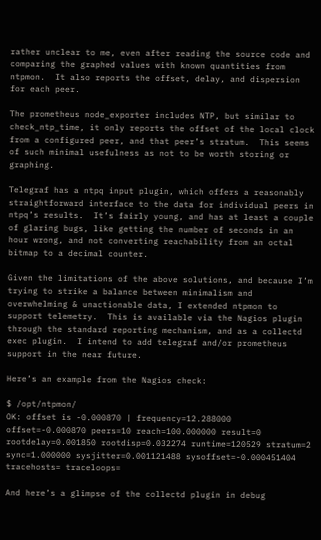rather unclear to me, even after reading the source code and comparing the graphed values with known quantities from ntpmon.  It also reports the offset, delay, and dispersion for each peer.

The prometheus node_exporter includes NTP, but similar to check_ntp_time, it only reports the offset of the local clock from a configured peer, and that peer’s stratum.  This seems of such minimal usefulness as not to be worth storing or graphing.

Telegraf has a ntpq input plugin, which offers a reasonably straightforward interface to the data for individual peers in ntpq’s results.  It’s fairly young, and has at least a couple of glaring bugs, like getting the number of seconds in an hour wrong, and not converting reachability from an octal bitmap to a decimal counter.

Given the limitations of the above solutions, and because I’m trying to strike a balance between minimalism and overwhelming & unactionable data, I extended ntpmon to support telemetry.  This is available via the Nagios plugin through the standard reporting mechanism, and as a collectd exec plugin.  I intend to add telegraf and/or prometheus support in the near future.

Here’s an example from the Nagios check:

$ /opt/ntpmon/
OK: offset is -0.000870 | frequency=12.288000 offset=-0.000870 peers=10 reach=100.000000 result=0 rootdelay=0.001850 rootdisp=0.032274 runtime=120529 stratum=2 sync=1.000000 sysjitter=0.001121488 sysoffset=-0.000451404 tracehosts= traceloops=

And here’s a glimpse of the collectd plugin in debug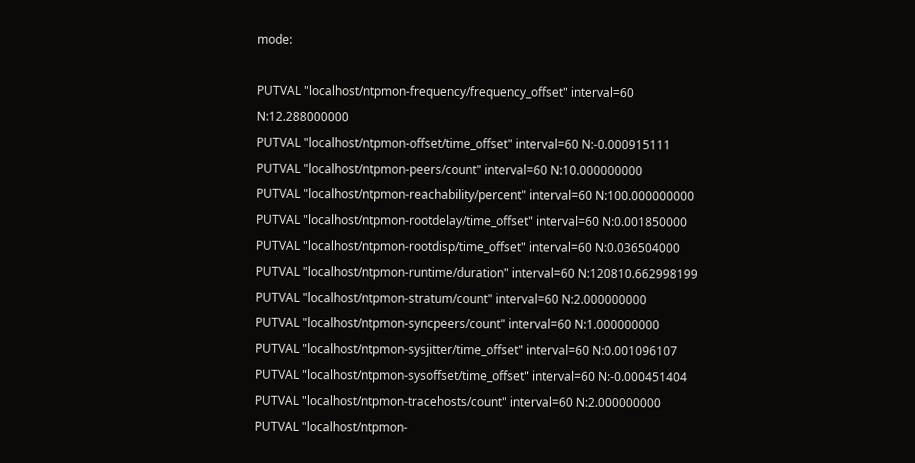mode:

PUTVAL "localhost/ntpmon-frequency/frequency_offset" interval=60 N:12.288000000
PUTVAL "localhost/ntpmon-offset/time_offset" interval=60 N:-0.000915111
PUTVAL "localhost/ntpmon-peers/count" interval=60 N:10.000000000
PUTVAL "localhost/ntpmon-reachability/percent" interval=60 N:100.000000000
PUTVAL "localhost/ntpmon-rootdelay/time_offset" interval=60 N:0.001850000
PUTVAL "localhost/ntpmon-rootdisp/time_offset" interval=60 N:0.036504000
PUTVAL "localhost/ntpmon-runtime/duration" interval=60 N:120810.662998199
PUTVAL "localhost/ntpmon-stratum/count" interval=60 N:2.000000000
PUTVAL "localhost/ntpmon-syncpeers/count" interval=60 N:1.000000000
PUTVAL "localhost/ntpmon-sysjitter/time_offset" interval=60 N:0.001096107
PUTVAL "localhost/ntpmon-sysoffset/time_offset" interval=60 N:-0.000451404
PUTVAL "localhost/ntpmon-tracehosts/count" interval=60 N:2.000000000
PUTVAL "localhost/ntpmon-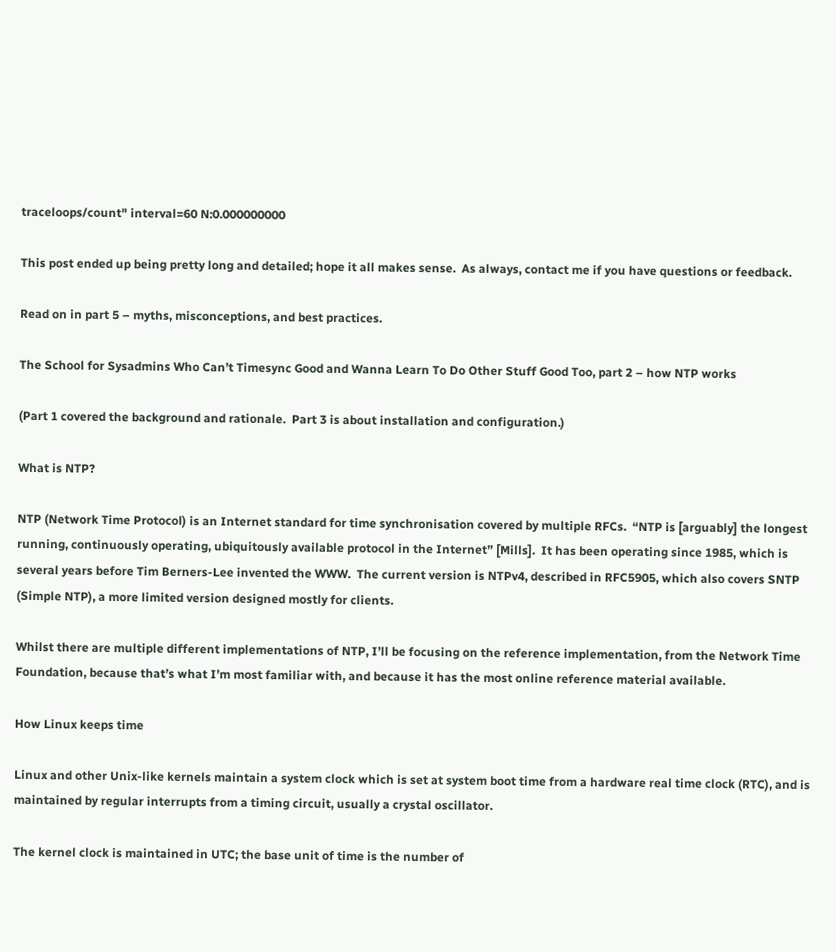traceloops/count" interval=60 N:0.000000000

This post ended up being pretty long and detailed; hope it all makes sense.  As always, contact me if you have questions or feedback.

Read on in part 5 – myths, misconceptions, and best practices.

The School for Sysadmins Who Can’t Timesync Good and Wanna Learn To Do Other Stuff Good Too, part 2 – how NTP works

(Part 1 covered the background and rationale.  Part 3 is about installation and configuration.)

What is NTP?

NTP (Network Time Protocol) is an Internet standard for time synchronisation covered by multiple RFCs.  “NTP is [arguably] the longest running, continuously operating, ubiquitously available protocol in the Internet” [Mills].  It has been operating since 1985, which is several years before Tim Berners-Lee invented the WWW.  The current version is NTPv4, described in RFC5905, which also covers SNTP (Simple NTP), a more limited version designed mostly for clients.

Whilst there are multiple different implementations of NTP, I’ll be focusing on the reference implementation, from the Network Time Foundation, because that’s what I’m most familiar with, and because it has the most online reference material available.

How Linux keeps time

Linux and other Unix-like kernels maintain a system clock which is set at system boot time from a hardware real time clock (RTC), and is maintained by regular interrupts from a timing circuit, usually a crystal oscillator.

The kernel clock is maintained in UTC; the base unit of time is the number of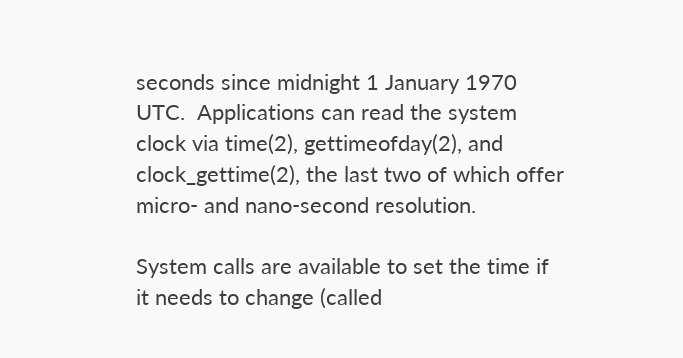seconds since midnight 1 January 1970 UTC.  Applications can read the system clock via time(2), gettimeofday(2), and clock_gettime(2), the last two of which offer micro- and nano-second resolution.

System calls are available to set the time if it needs to change (called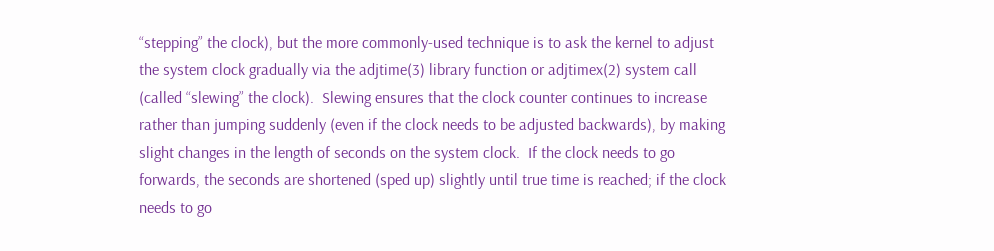“stepping” the clock), but the more commonly-used technique is to ask the kernel to adjust the system clock gradually via the adjtime(3) library function or adjtimex(2) system call (called “slewing” the clock).  Slewing ensures that the clock counter continues to increase rather than jumping suddenly (even if the clock needs to be adjusted backwards), by making slight changes in the length of seconds on the system clock.  If the clock needs to go forwards, the seconds are shortened (sped up) slightly until true time is reached; if the clock needs to go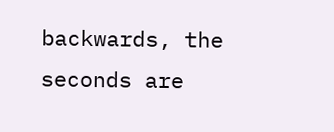backwards, the seconds are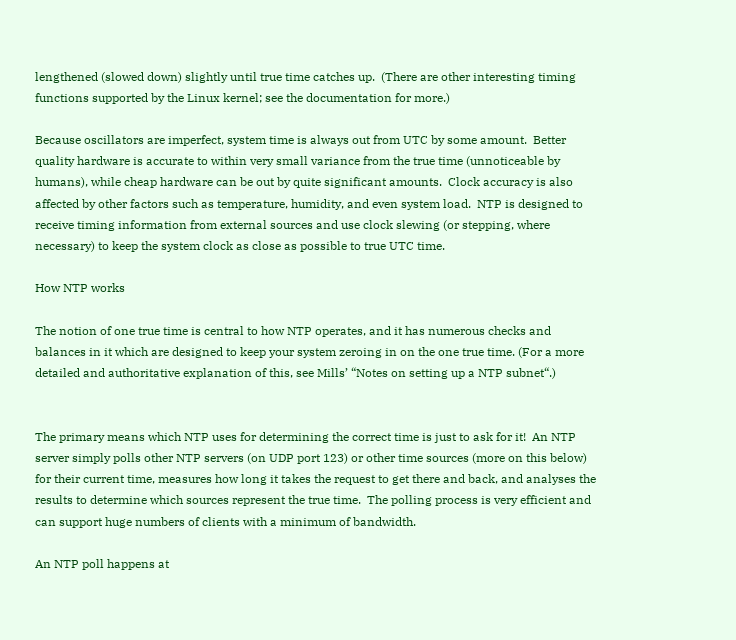lengthened (slowed down) slightly until true time catches up.  (There are other interesting timing functions supported by the Linux kernel; see the documentation for more.)

Because oscillators are imperfect, system time is always out from UTC by some amount.  Better quality hardware is accurate to within very small variance from the true time (unnoticeable by humans), while cheap hardware can be out by quite significant amounts.  Clock accuracy is also affected by other factors such as temperature, humidity, and even system load.  NTP is designed to receive timing information from external sources and use clock slewing (or stepping, where necessary) to keep the system clock as close as possible to true UTC time.

How NTP works

The notion of one true time is central to how NTP operates, and it has numerous checks and balances in it which are designed to keep your system zeroing in on the one true time. (For a more detailed and authoritative explanation of this, see Mills’ “Notes on setting up a NTP subnet“.)


The primary means which NTP uses for determining the correct time is just to ask for it!  An NTP server simply polls other NTP servers (on UDP port 123) or other time sources (more on this below) for their current time, measures how long it takes the request to get there and back, and analyses the results to determine which sources represent the true time.  The polling process is very efficient and can support huge numbers of clients with a minimum of bandwidth.

An NTP poll happens at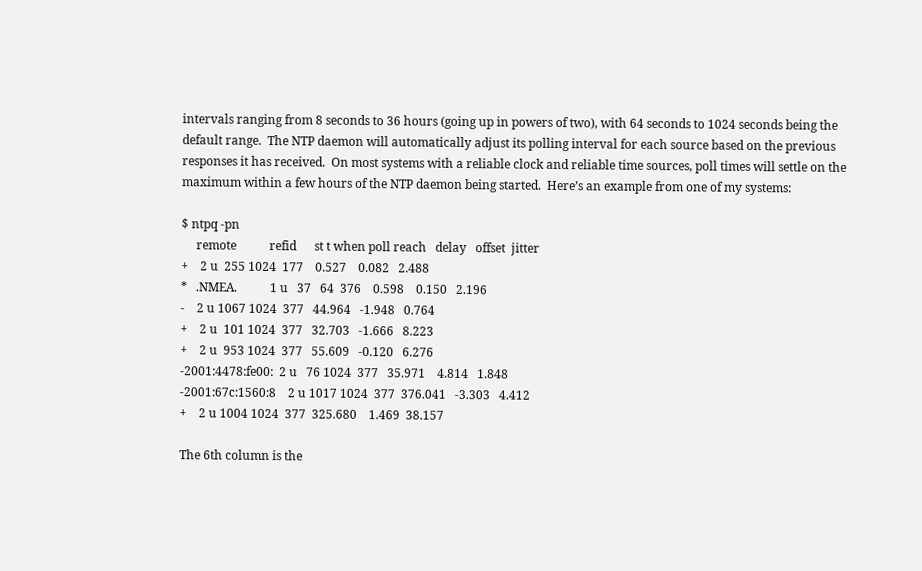intervals ranging from 8 seconds to 36 hours (going up in powers of two), with 64 seconds to 1024 seconds being the default range.  The NTP daemon will automatically adjust its polling interval for each source based on the previous responses it has received.  On most systems with a reliable clock and reliable time sources, poll times will settle on the maximum within a few hours of the NTP daemon being started.  Here’s an example from one of my systems:

$ ntpq -pn
     remote           refid      st t when poll reach   delay   offset  jitter
+    2 u  255 1024  177    0.527    0.082   2.488
*   .NMEA.           1 u   37   64  376    0.598    0.150   2.196
-    2 u 1067 1024  377   44.964   -1.948   0.764
+    2 u  101 1024  377   32.703   -1.666   8.223
+    2 u  953 1024  377   55.609   -0.120   6.276
-2001:4478:fe00:  2 u   76 1024  377   35.971    4.814   1.848
-2001:67c:1560:8    2 u 1017 1024  377  376.041   -3.303   4.412
+    2 u 1004 1024  377  325.680    1.469  38.157

The 6th column is the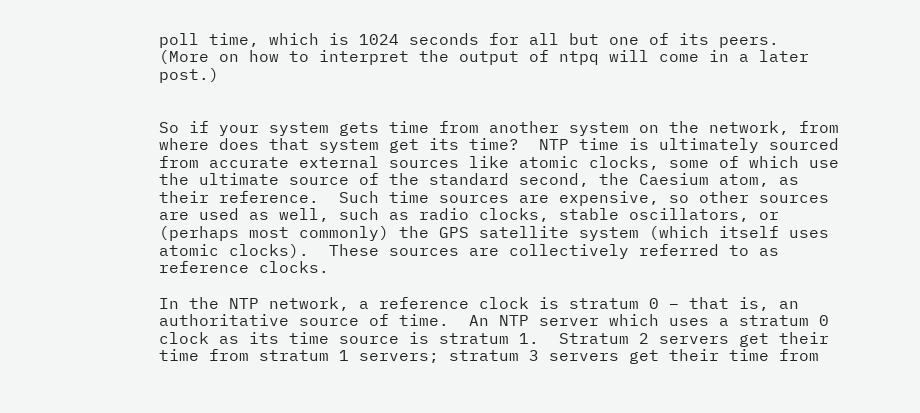poll time, which is 1024 seconds for all but one of its peers.  (More on how to interpret the output of ntpq will come in a later post.)


So if your system gets time from another system on the network, from where does that system get its time?  NTP time is ultimately sourced from accurate external sources like atomic clocks, some of which use the ultimate source of the standard second, the Caesium atom, as their reference.  Such time sources are expensive, so other sources are used as well, such as radio clocks, stable oscillators, or (perhaps most commonly) the GPS satellite system (which itself uses atomic clocks).  These sources are collectively referred to as reference clocks.

In the NTP network, a reference clock is stratum 0 – that is, an authoritative source of time.  An NTP server which uses a stratum 0 clock as its time source is stratum 1.  Stratum 2 servers get their time from stratum 1 servers; stratum 3 servers get their time from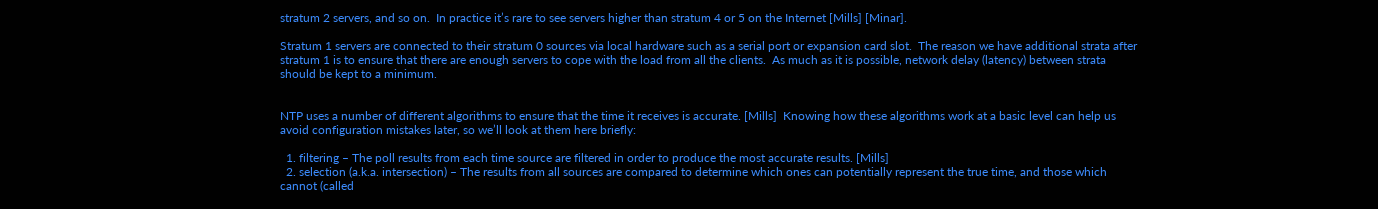stratum 2 servers, and so on.  In practice it’s rare to see servers higher than stratum 4 or 5 on the Internet [Mills] [Minar].

Stratum 1 servers are connected to their stratum 0 sources via local hardware such as a serial port or expansion card slot.  The reason we have additional strata after stratum 1 is to ensure that there are enough servers to cope with the load from all the clients.  As much as it is possible, network delay (latency) between strata should be kept to a minimum.


NTP uses a number of different algorithms to ensure that the time it receives is accurate. [Mills]  Knowing how these algorithms work at a basic level can help us avoid configuration mistakes later, so we’ll look at them here briefly:

  1. filtering – The poll results from each time source are filtered in order to produce the most accurate results. [Mills]
  2. selection (a.k.a. intersection) – The results from all sources are compared to determine which ones can potentially represent the true time, and those which cannot (called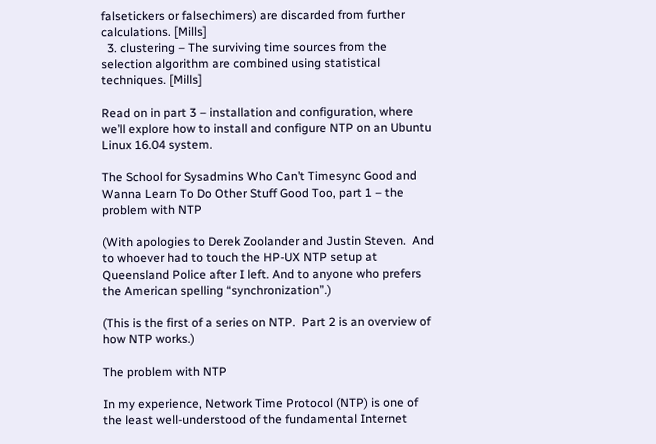falsetickers or falsechimers) are discarded from further calculations. [Mills]
  3. clustering – The surviving time sources from the selection algorithm are combined using statistical techniques. [Mills]

Read on in part 3 – installation and configuration, where we’ll explore how to install and configure NTP on an Ubuntu Linux 16.04 system.

The School for Sysadmins Who Can’t Timesync Good and Wanna Learn To Do Other Stuff Good Too, part 1 – the problem with NTP

(With apologies to Derek Zoolander and Justin Steven.  And to whoever had to touch the HP-UX NTP setup at Queensland Police after I left. And to anyone who prefers the American spelling “synchronization”.)

(This is the first of a series on NTP.  Part 2 is an overview of how NTP works.)

The problem with NTP

In my experience, Network Time Protocol (NTP) is one of the least well-understood of the fundamental Internet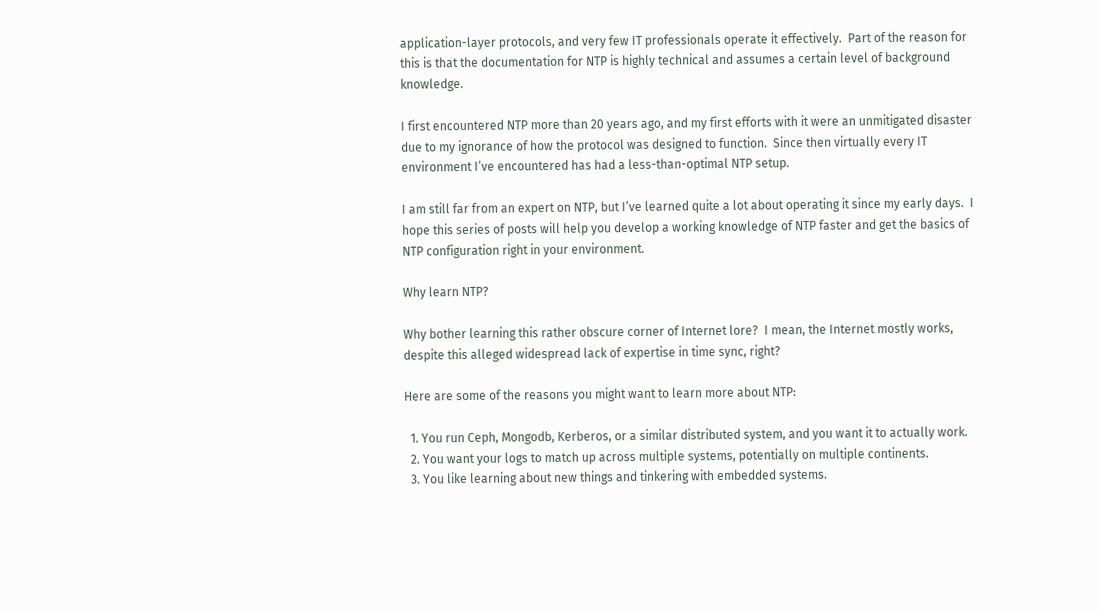application-layer protocols, and very few IT professionals operate it effectively.  Part of the reason for this is that the documentation for NTP is highly technical and assumes a certain level of background knowledge.

I first encountered NTP more than 20 years ago, and my first efforts with it were an unmitigated disaster due to my ignorance of how the protocol was designed to function.  Since then virtually every IT environment I’ve encountered has had a less-than-optimal NTP setup.

I am still far from an expert on NTP, but I’ve learned quite a lot about operating it since my early days.  I hope this series of posts will help you develop a working knowledge of NTP faster and get the basics of NTP configuration right in your environment.

Why learn NTP?

Why bother learning this rather obscure corner of Internet lore?  I mean, the Internet mostly works, despite this alleged widespread lack of expertise in time sync, right?

Here are some of the reasons you might want to learn more about NTP:

  1. You run Ceph, Mongodb, Kerberos, or a similar distributed system, and you want it to actually work.
  2. You want your logs to match up across multiple systems, potentially on multiple continents.
  3. You like learning about new things and tinkering with embedded systems.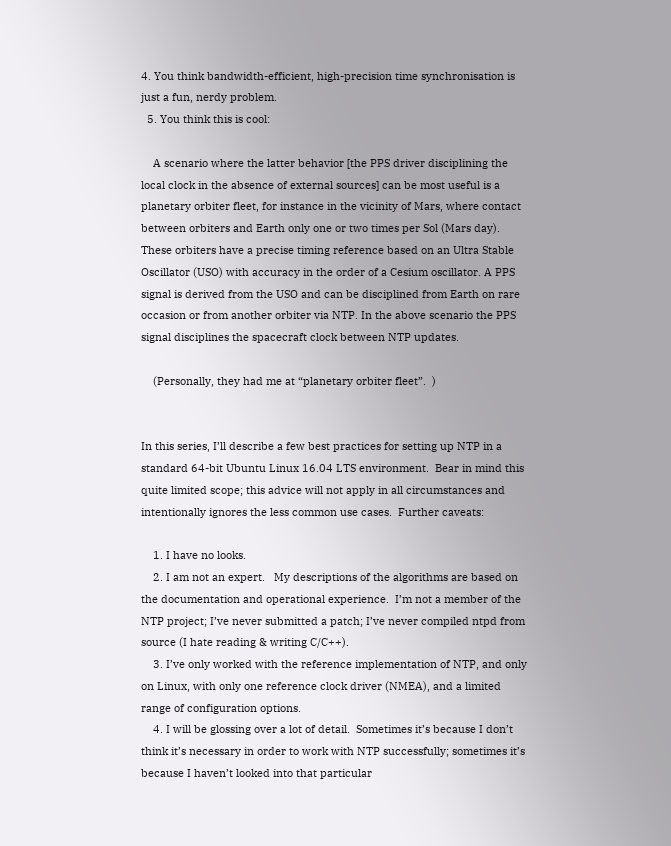4. You think bandwidth-efficient, high-precision time synchronisation is just a fun, nerdy problem.
  5. You think this is cool:

    A scenario where the latter behavior [the PPS driver disciplining the local clock in the absence of external sources] can be most useful is a planetary orbiter fleet, for instance in the vicinity of Mars, where contact between orbiters and Earth only one or two times per Sol (Mars day). These orbiters have a precise timing reference based on an Ultra Stable Oscillator (USO) with accuracy in the order of a Cesium oscillator. A PPS signal is derived from the USO and can be disciplined from Earth on rare occasion or from another orbiter via NTP. In the above scenario the PPS signal disciplines the spacecraft clock between NTP updates.

    (Personally, they had me at “planetary orbiter fleet”.  )


In this series, I’ll describe a few best practices for setting up NTP in a standard 64-bit Ubuntu Linux 16.04 LTS environment.  Bear in mind this quite limited scope; this advice will not apply in all circumstances and intentionally ignores the less common use cases.  Further caveats:

    1. I have no looks.
    2. I am not an expert.   My descriptions of the algorithms are based on the documentation and operational experience.  I’m not a member of the NTP project; I’ve never submitted a patch; I’ve never compiled ntpd from source (I hate reading & writing C/C++).
    3. I’ve only worked with the reference implementation of NTP, and only on Linux, with only one reference clock driver (NMEA), and a limited range of configuration options.
    4. I will be glossing over a lot of detail.  Sometimes it’s because I don’t think it’s necessary in order to work with NTP successfully; sometimes it’s because I haven’t looked into that particular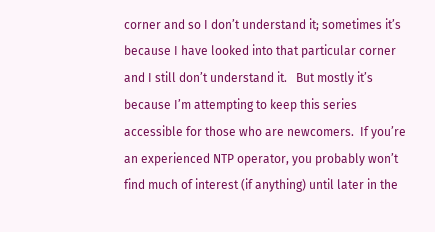corner and so I don’t understand it; sometimes it’s because I have looked into that particular corner and I still don’t understand it.   But mostly it’s because I’m attempting to keep this series accessible for those who are newcomers.  If you’re an experienced NTP operator, you probably won’t find much of interest (if anything) until later in the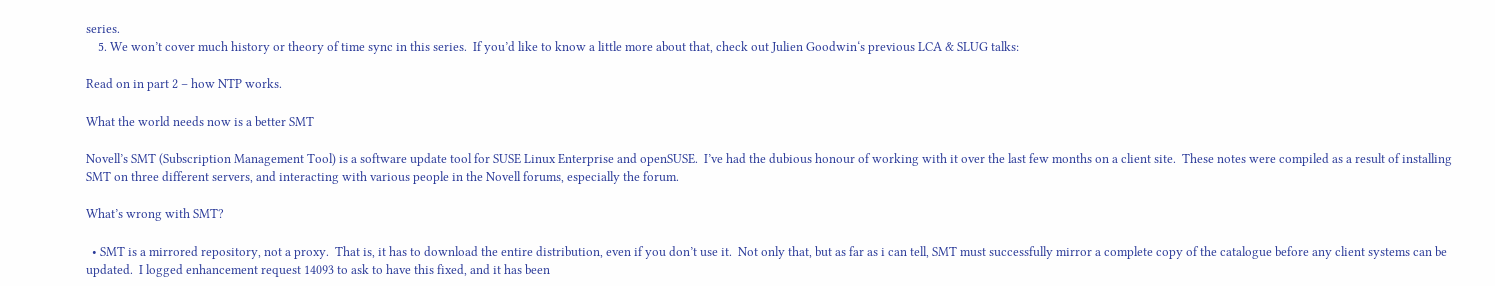series.
    5. We won’t cover much history or theory of time sync in this series.  If you’d like to know a little more about that, check out Julien Goodwin‘s previous LCA & SLUG talks:

Read on in part 2 – how NTP works.

What the world needs now is a better SMT

Novell’s SMT (Subscription Management Tool) is a software update tool for SUSE Linux Enterprise and openSUSE.  I’ve had the dubious honour of working with it over the last few months on a client site.  These notes were compiled as a result of installing SMT on three different servers, and interacting with various people in the Novell forums, especially the forum.

What’s wrong with SMT?

  • SMT is a mirrored repository, not a proxy.  That is, it has to download the entire distribution, even if you don’t use it.  Not only that, but as far as i can tell, SMT must successfully mirror a complete copy of the catalogue before any client systems can be updated.  I logged enhancement request 14093 to ask to have this fixed, and it has been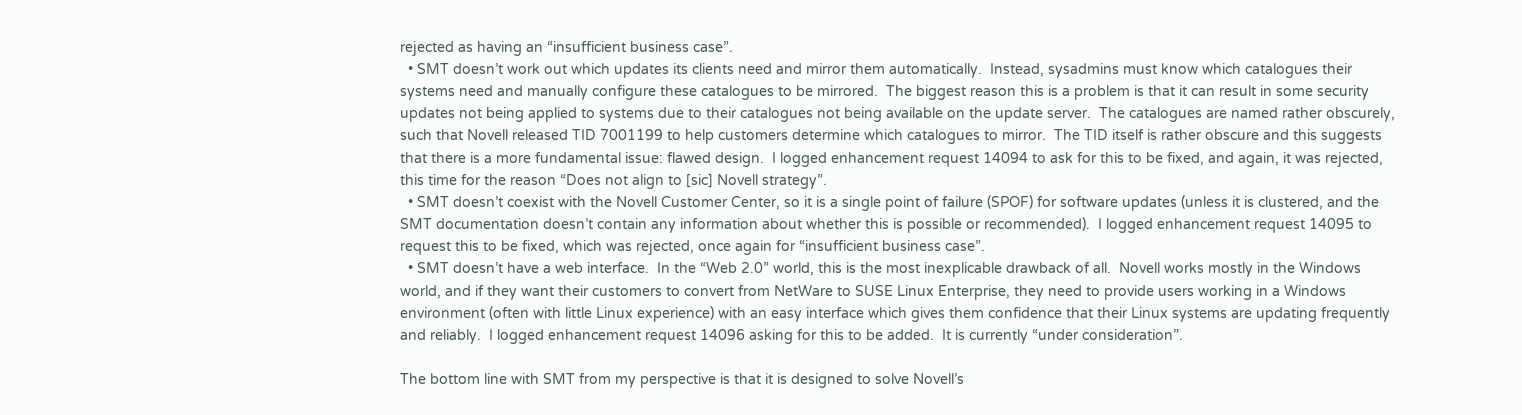rejected as having an “insufficient business case”.
  • SMT doesn’t work out which updates its clients need and mirror them automatically.  Instead, sysadmins must know which catalogues their systems need and manually configure these catalogues to be mirrored.  The biggest reason this is a problem is that it can result in some security updates not being applied to systems due to their catalogues not being available on the update server.  The catalogues are named rather obscurely, such that Novell released TID 7001199 to help customers determine which catalogues to mirror.  The TID itself is rather obscure and this suggests that there is a more fundamental issue: flawed design.  I logged enhancement request 14094 to ask for this to be fixed, and again, it was rejected, this time for the reason “Does not align to [sic] Novell strategy”.
  • SMT doesn’t coexist with the Novell Customer Center, so it is a single point of failure (SPOF) for software updates (unless it is clustered, and the SMT documentation doesn’t contain any information about whether this is possible or recommended).  I logged enhancement request 14095 to request this to be fixed, which was rejected, once again for “insufficient business case”.
  • SMT doesn’t have a web interface.  In the “Web 2.0” world, this is the most inexplicable drawback of all.  Novell works mostly in the Windows world, and if they want their customers to convert from NetWare to SUSE Linux Enterprise, they need to provide users working in a Windows environment (often with little Linux experience) with an easy interface which gives them confidence that their Linux systems are updating frequently and reliably.  I logged enhancement request 14096 asking for this to be added.  It is currently “under consideration”.

The bottom line with SMT from my perspective is that it is designed to solve Novell’s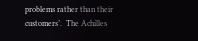problems rather than their customers’.  The Achilles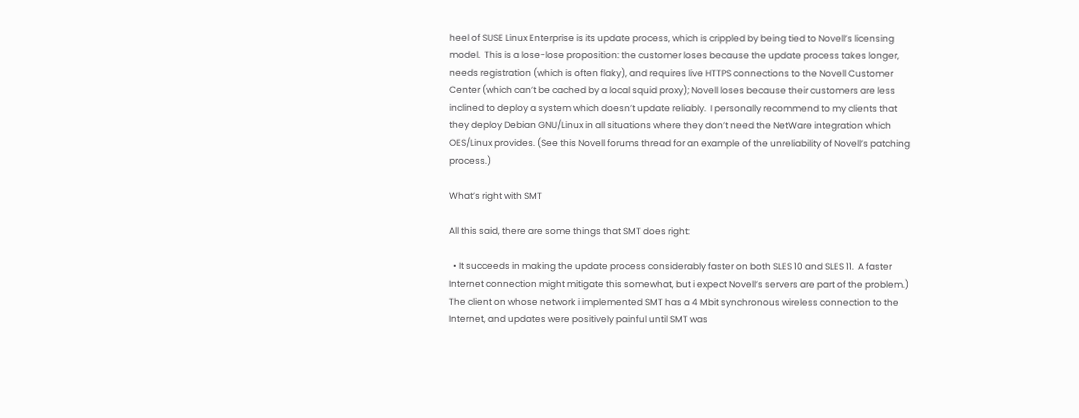heel of SUSE Linux Enterprise is its update process, which is crippled by being tied to Novell’s licensing model.  This is a lose-lose proposition: the customer loses because the update process takes longer, needs registration (which is often flaky), and requires live HTTPS connections to the Novell Customer Center (which can’t be cached by a local squid proxy); Novell loses because their customers are less inclined to deploy a system which doesn’t update reliably.  I personally recommend to my clients that they deploy Debian GNU/Linux in all situations where they don’t need the NetWare integration which OES/Linux provides. (See this Novell forums thread for an example of the unreliability of Novell’s patching process.)

What’s right with SMT

All this said, there are some things that SMT does right:

  • It succeeds in making the update process considerably faster on both SLES 10 and SLES 11.  A faster Internet connection might mitigate this somewhat, but i expect Novell’s servers are part of the problem.)  The client on whose network i implemented SMT has a 4 Mbit synchronous wireless connection to the Internet, and updates were positively painful until SMT was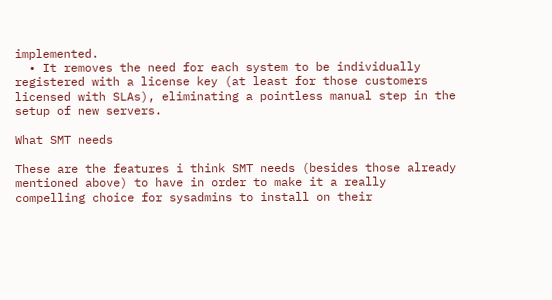implemented.
  • It removes the need for each system to be individually registered with a license key (at least for those customers licensed with SLAs), eliminating a pointless manual step in the setup of new servers.

What SMT needs

These are the features i think SMT needs (besides those already mentioned above) to have in order to make it a really compelling choice for sysadmins to install on their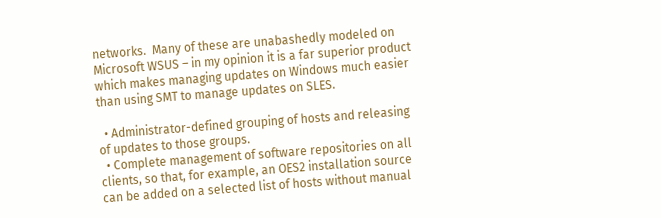networks.  Many of these are unabashedly modeled on Microsoft WSUS – in my opinion it is a far superior product which makes managing updates on Windows much easier than using SMT to manage updates on SLES.

  • Administrator-defined grouping of hosts and releasing of updates to those groups.
  • Complete management of software repositories on all clients, so that, for example, an OES2 installation source can be added on a selected list of hosts without manual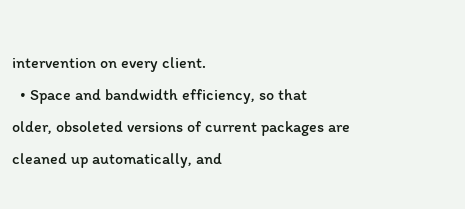intervention on every client.
  • Space and bandwidth efficiency, so that older, obsoleted versions of current packages are cleaned up automatically, and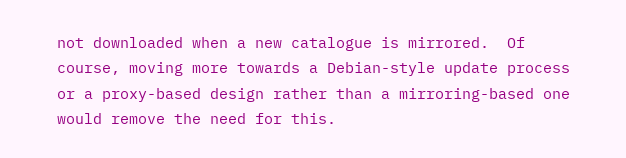not downloaded when a new catalogue is mirrored.  Of course, moving more towards a Debian-style update process or a proxy-based design rather than a mirroring-based one would remove the need for this.